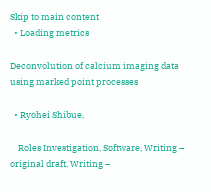Skip to main content
  • Loading metrics

Deconvolution of calcium imaging data using marked point processes

  • Ryohei Shibue,

    Roles Investigation, Software, Writing – original draft, Writing –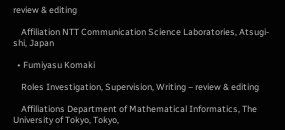review & editing

    Affiliation NTT Communication Science Laboratories, Atsugi-shi, Japan

  • Fumiyasu Komaki

    Roles Investigation, Supervision, Writing – review & editing

    Affiliations Department of Mathematical Informatics, The University of Tokyo, Tokyo,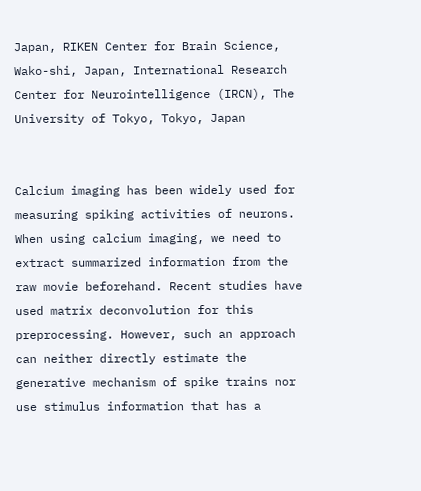Japan, RIKEN Center for Brain Science, Wako-shi, Japan, International Research Center for Neurointelligence (IRCN), The University of Tokyo, Tokyo, Japan


Calcium imaging has been widely used for measuring spiking activities of neurons. When using calcium imaging, we need to extract summarized information from the raw movie beforehand. Recent studies have used matrix deconvolution for this preprocessing. However, such an approach can neither directly estimate the generative mechanism of spike trains nor use stimulus information that has a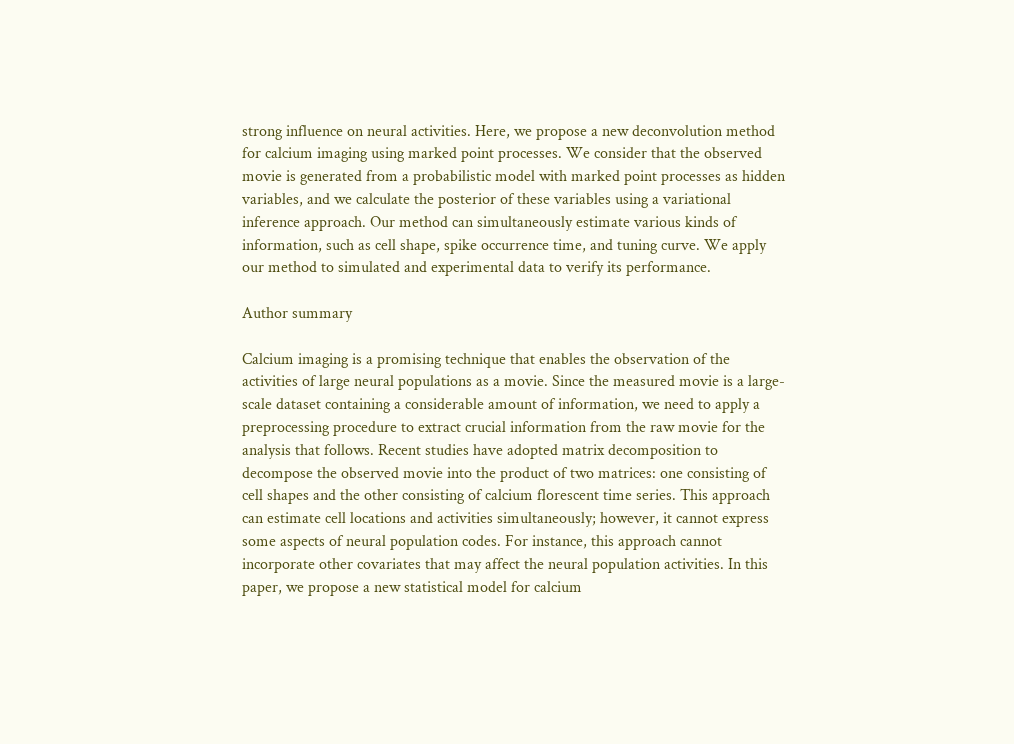strong influence on neural activities. Here, we propose a new deconvolution method for calcium imaging using marked point processes. We consider that the observed movie is generated from a probabilistic model with marked point processes as hidden variables, and we calculate the posterior of these variables using a variational inference approach. Our method can simultaneously estimate various kinds of information, such as cell shape, spike occurrence time, and tuning curve. We apply our method to simulated and experimental data to verify its performance.

Author summary

Calcium imaging is a promising technique that enables the observation of the activities of large neural populations as a movie. Since the measured movie is a large-scale dataset containing a considerable amount of information, we need to apply a preprocessing procedure to extract crucial information from the raw movie for the analysis that follows. Recent studies have adopted matrix decomposition to decompose the observed movie into the product of two matrices: one consisting of cell shapes and the other consisting of calcium florescent time series. This approach can estimate cell locations and activities simultaneously; however, it cannot express some aspects of neural population codes. For instance, this approach cannot incorporate other covariates that may affect the neural population activities. In this paper, we propose a new statistical model for calcium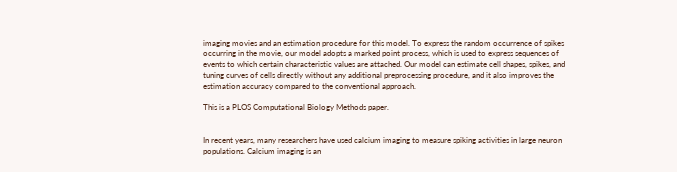imaging movies and an estimation procedure for this model. To express the random occurrence of spikes occurring in the movie, our model adopts a marked point process, which is used to express sequences of events to which certain characteristic values are attached. Our model can estimate cell shapes, spikes, and tuning curves of cells directly without any additional preprocessing procedure, and it also improves the estimation accuracy compared to the conventional approach.

This is a PLOS Computational Biology Methods paper.


In recent years, many researchers have used calcium imaging to measure spiking activities in large neuron populations. Calcium imaging is an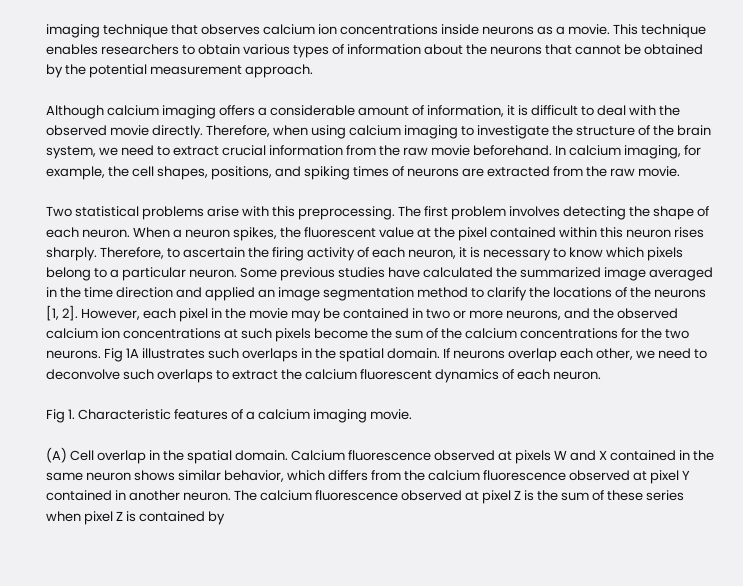imaging technique that observes calcium ion concentrations inside neurons as a movie. This technique enables researchers to obtain various types of information about the neurons that cannot be obtained by the potential measurement approach.

Although calcium imaging offers a considerable amount of information, it is difficult to deal with the observed movie directly. Therefore, when using calcium imaging to investigate the structure of the brain system, we need to extract crucial information from the raw movie beforehand. In calcium imaging, for example, the cell shapes, positions, and spiking times of neurons are extracted from the raw movie.

Two statistical problems arise with this preprocessing. The first problem involves detecting the shape of each neuron. When a neuron spikes, the fluorescent value at the pixel contained within this neuron rises sharply. Therefore, to ascertain the firing activity of each neuron, it is necessary to know which pixels belong to a particular neuron. Some previous studies have calculated the summarized image averaged in the time direction and applied an image segmentation method to clarify the locations of the neurons [1, 2]. However, each pixel in the movie may be contained in two or more neurons, and the observed calcium ion concentrations at such pixels become the sum of the calcium concentrations for the two neurons. Fig 1A illustrates such overlaps in the spatial domain. If neurons overlap each other, we need to deconvolve such overlaps to extract the calcium fluorescent dynamics of each neuron.

Fig 1. Characteristic features of a calcium imaging movie.

(A) Cell overlap in the spatial domain. Calcium fluorescence observed at pixels W and X contained in the same neuron shows similar behavior, which differs from the calcium fluorescence observed at pixel Y contained in another neuron. The calcium fluorescence observed at pixel Z is the sum of these series when pixel Z is contained by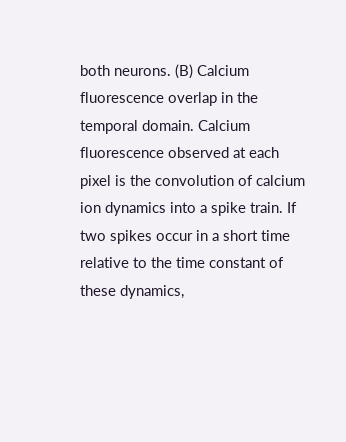both neurons. (B) Calcium fluorescence overlap in the temporal domain. Calcium fluorescence observed at each pixel is the convolution of calcium ion dynamics into a spike train. If two spikes occur in a short time relative to the time constant of these dynamics,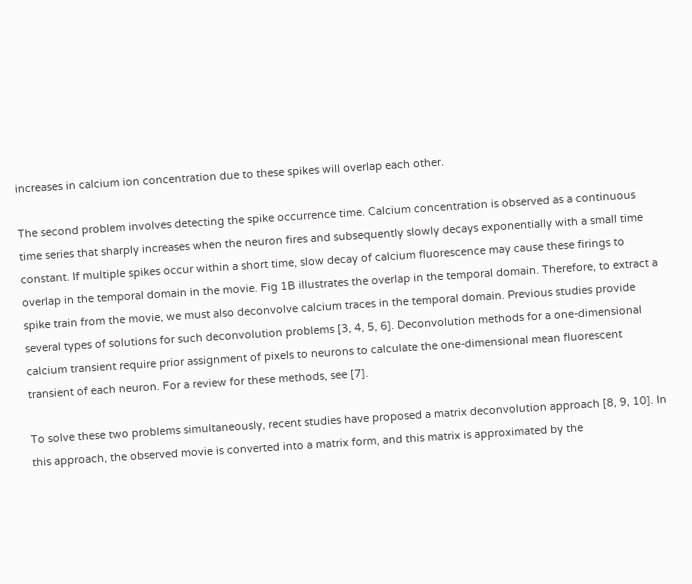increases in calcium ion concentration due to these spikes will overlap each other.

The second problem involves detecting the spike occurrence time. Calcium concentration is observed as a continuous time series that sharply increases when the neuron fires and subsequently slowly decays exponentially with a small time constant. If multiple spikes occur within a short time, slow decay of calcium fluorescence may cause these firings to overlap in the temporal domain in the movie. Fig 1B illustrates the overlap in the temporal domain. Therefore, to extract a spike train from the movie, we must also deconvolve calcium traces in the temporal domain. Previous studies provide several types of solutions for such deconvolution problems [3, 4, 5, 6]. Deconvolution methods for a one-dimensional calcium transient require prior assignment of pixels to neurons to calculate the one-dimensional mean fluorescent transient of each neuron. For a review for these methods, see [7].

To solve these two problems simultaneously, recent studies have proposed a matrix deconvolution approach [8, 9, 10]. In this approach, the observed movie is converted into a matrix form, and this matrix is approximated by the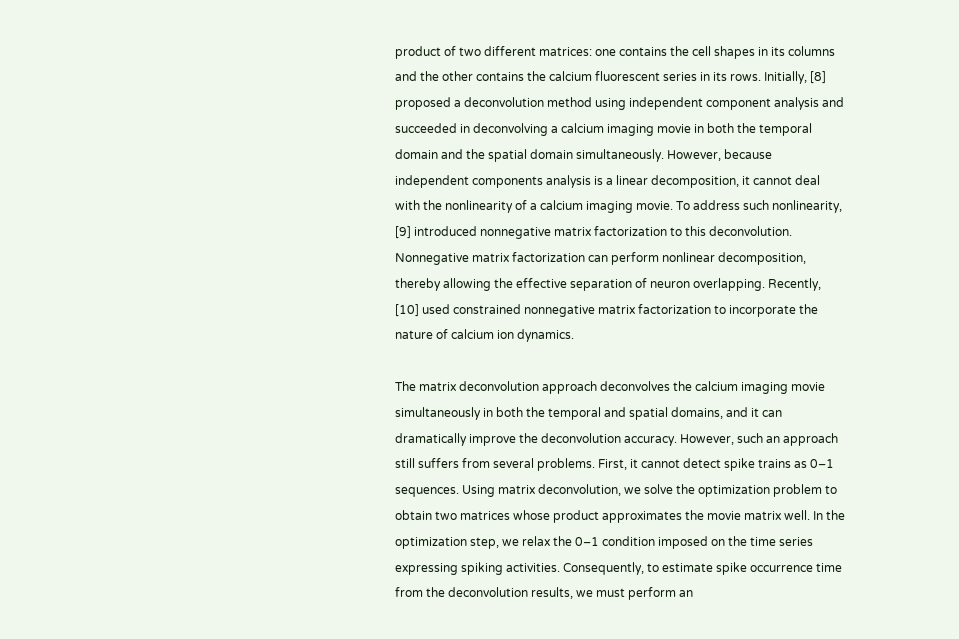product of two different matrices: one contains the cell shapes in its columns and the other contains the calcium fluorescent series in its rows. Initially, [8] proposed a deconvolution method using independent component analysis and succeeded in deconvolving a calcium imaging movie in both the temporal domain and the spatial domain simultaneously. However, because independent components analysis is a linear decomposition, it cannot deal with the nonlinearity of a calcium imaging movie. To address such nonlinearity, [9] introduced nonnegative matrix factorization to this deconvolution. Nonnegative matrix factorization can perform nonlinear decomposition, thereby allowing the effective separation of neuron overlapping. Recently, [10] used constrained nonnegative matrix factorization to incorporate the nature of calcium ion dynamics.

The matrix deconvolution approach deconvolves the calcium imaging movie simultaneously in both the temporal and spatial domains, and it can dramatically improve the deconvolution accuracy. However, such an approach still suffers from several problems. First, it cannot detect spike trains as 0–1 sequences. Using matrix deconvolution, we solve the optimization problem to obtain two matrices whose product approximates the movie matrix well. In the optimization step, we relax the 0–1 condition imposed on the time series expressing spiking activities. Consequently, to estimate spike occurrence time from the deconvolution results, we must perform an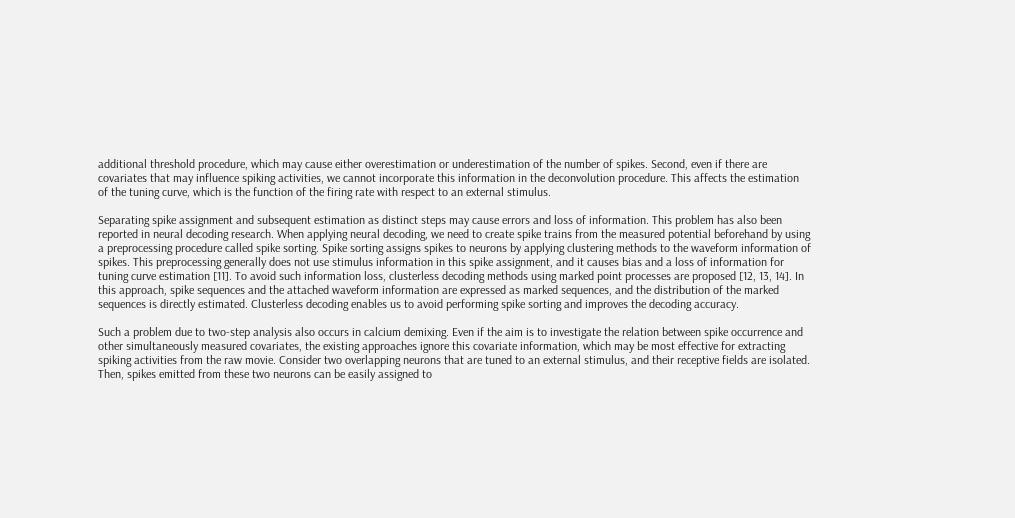additional threshold procedure, which may cause either overestimation or underestimation of the number of spikes. Second, even if there are covariates that may influence spiking activities, we cannot incorporate this information in the deconvolution procedure. This affects the estimation of the tuning curve, which is the function of the firing rate with respect to an external stimulus.

Separating spike assignment and subsequent estimation as distinct steps may cause errors and loss of information. This problem has also been reported in neural decoding research. When applying neural decoding, we need to create spike trains from the measured potential beforehand by using a preprocessing procedure called spike sorting. Spike sorting assigns spikes to neurons by applying clustering methods to the waveform information of spikes. This preprocessing generally does not use stimulus information in this spike assignment, and it causes bias and a loss of information for tuning curve estimation [11]. To avoid such information loss, clusterless decoding methods using marked point processes are proposed [12, 13, 14]. In this approach, spike sequences and the attached waveform information are expressed as marked sequences, and the distribution of the marked sequences is directly estimated. Clusterless decoding enables us to avoid performing spike sorting and improves the decoding accuracy.

Such a problem due to two-step analysis also occurs in calcium demixing. Even if the aim is to investigate the relation between spike occurrence and other simultaneously measured covariates, the existing approaches ignore this covariate information, which may be most effective for extracting spiking activities from the raw movie. Consider two overlapping neurons that are tuned to an external stimulus, and their receptive fields are isolated. Then, spikes emitted from these two neurons can be easily assigned to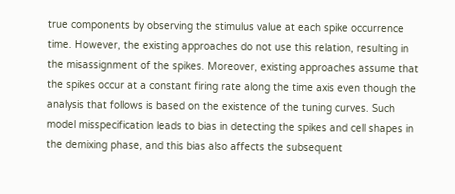true components by observing the stimulus value at each spike occurrence time. However, the existing approaches do not use this relation, resulting in the misassignment of the spikes. Moreover, existing approaches assume that the spikes occur at a constant firing rate along the time axis even though the analysis that follows is based on the existence of the tuning curves. Such model misspecification leads to bias in detecting the spikes and cell shapes in the demixing phase, and this bias also affects the subsequent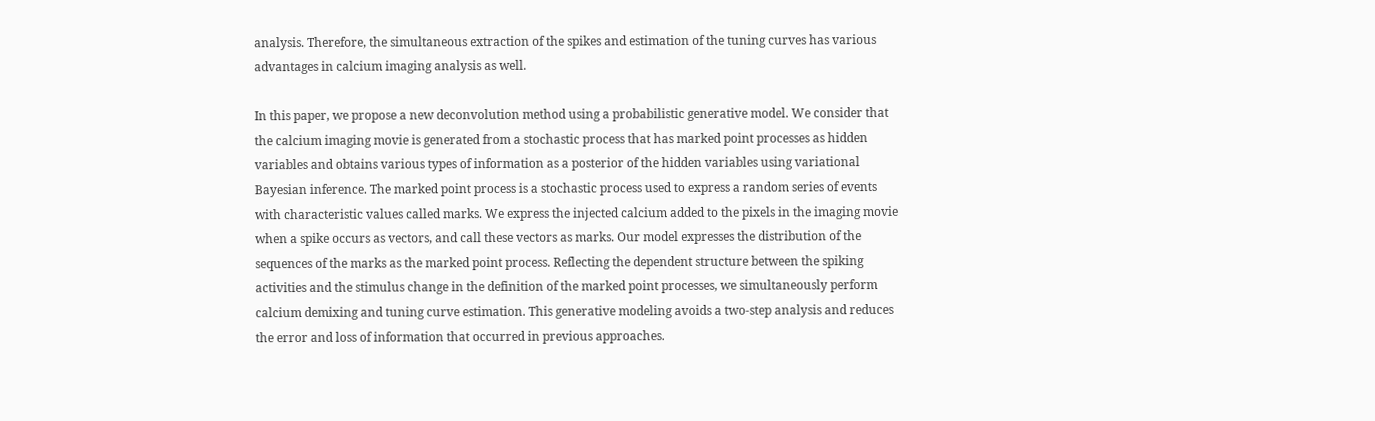analysis. Therefore, the simultaneous extraction of the spikes and estimation of the tuning curves has various advantages in calcium imaging analysis as well.

In this paper, we propose a new deconvolution method using a probabilistic generative model. We consider that the calcium imaging movie is generated from a stochastic process that has marked point processes as hidden variables and obtains various types of information as a posterior of the hidden variables using variational Bayesian inference. The marked point process is a stochastic process used to express a random series of events with characteristic values called marks. We express the injected calcium added to the pixels in the imaging movie when a spike occurs as vectors, and call these vectors as marks. Our model expresses the distribution of the sequences of the marks as the marked point process. Reflecting the dependent structure between the spiking activities and the stimulus change in the definition of the marked point processes, we simultaneously perform calcium demixing and tuning curve estimation. This generative modeling avoids a two-step analysis and reduces the error and loss of information that occurred in previous approaches.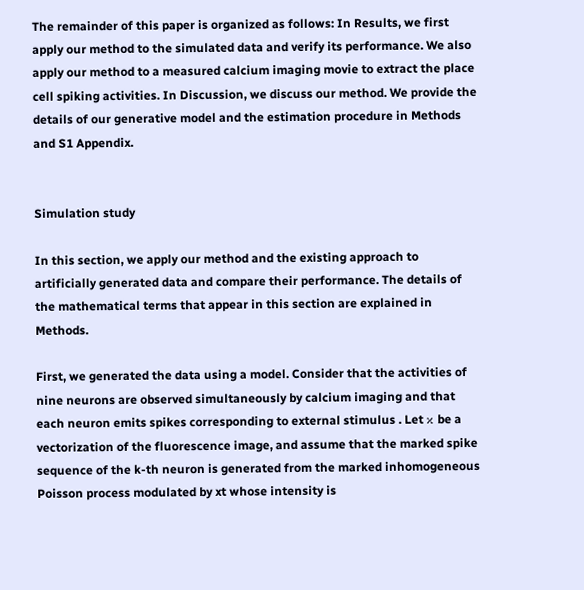The remainder of this paper is organized as follows: In Results, we first apply our method to the simulated data and verify its performance. We also apply our method to a measured calcium imaging movie to extract the place cell spiking activities. In Discussion, we discuss our method. We provide the details of our generative model and the estimation procedure in Methods and S1 Appendix.


Simulation study

In this section, we apply our method and the existing approach to artificially generated data and compare their performance. The details of the mathematical terms that appear in this section are explained in Methods.

First, we generated the data using a model. Consider that the activities of nine neurons are observed simultaneously by calcium imaging and that each neuron emits spikes corresponding to external stimulus . Let κ be a vectorization of the fluorescence image, and assume that the marked spike sequence of the k-th neuron is generated from the marked inhomogeneous Poisson process modulated by xt whose intensity is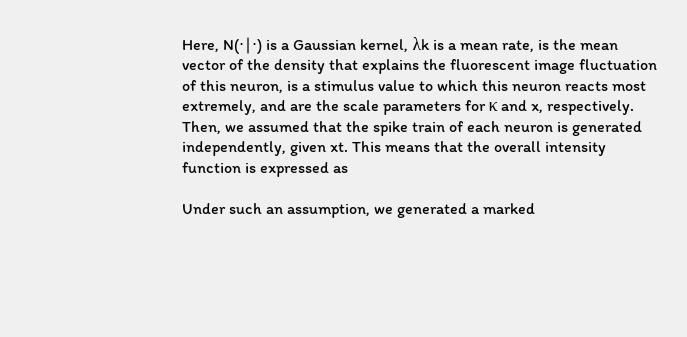Here, N(⋅∣⋅) is a Gaussian kernel, λk is a mean rate, is the mean vector of the density that explains the fluorescent image fluctuation of this neuron, is a stimulus value to which this neuron reacts most extremely, and are the scale parameters for κ and x, respectively. Then, we assumed that the spike train of each neuron is generated independently, given xt. This means that the overall intensity function is expressed as

Under such an assumption, we generated a marked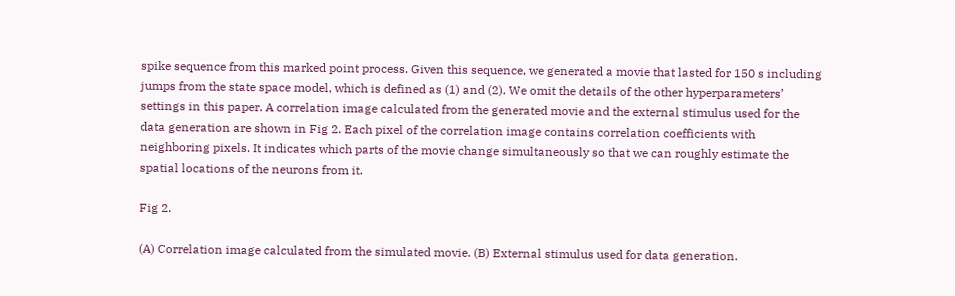spike sequence from this marked point process. Given this sequence, we generated a movie that lasted for 150 s including jumps from the state space model, which is defined as (1) and (2). We omit the details of the other hyperparameters’ settings in this paper. A correlation image calculated from the generated movie and the external stimulus used for the data generation are shown in Fig 2. Each pixel of the correlation image contains correlation coefficients with neighboring pixels. It indicates which parts of the movie change simultaneously so that we can roughly estimate the spatial locations of the neurons from it.

Fig 2.

(A) Correlation image calculated from the simulated movie. (B) External stimulus used for data generation.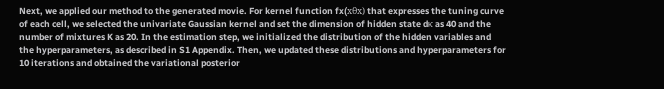Next, we applied our method to the generated movie. For kernel function fx(xθx) that expresses the tuning curve of each cell, we selected the univariate Gaussian kernel and set the dimension of hidden state dκ as 40 and the number of mixtures K as 20. In the estimation step, we initialized the distribution of the hidden variables and the hyperparameters, as described in S1 Appendix. Then, we updated these distributions and hyperparameters for 10 iterations and obtained the variational posterior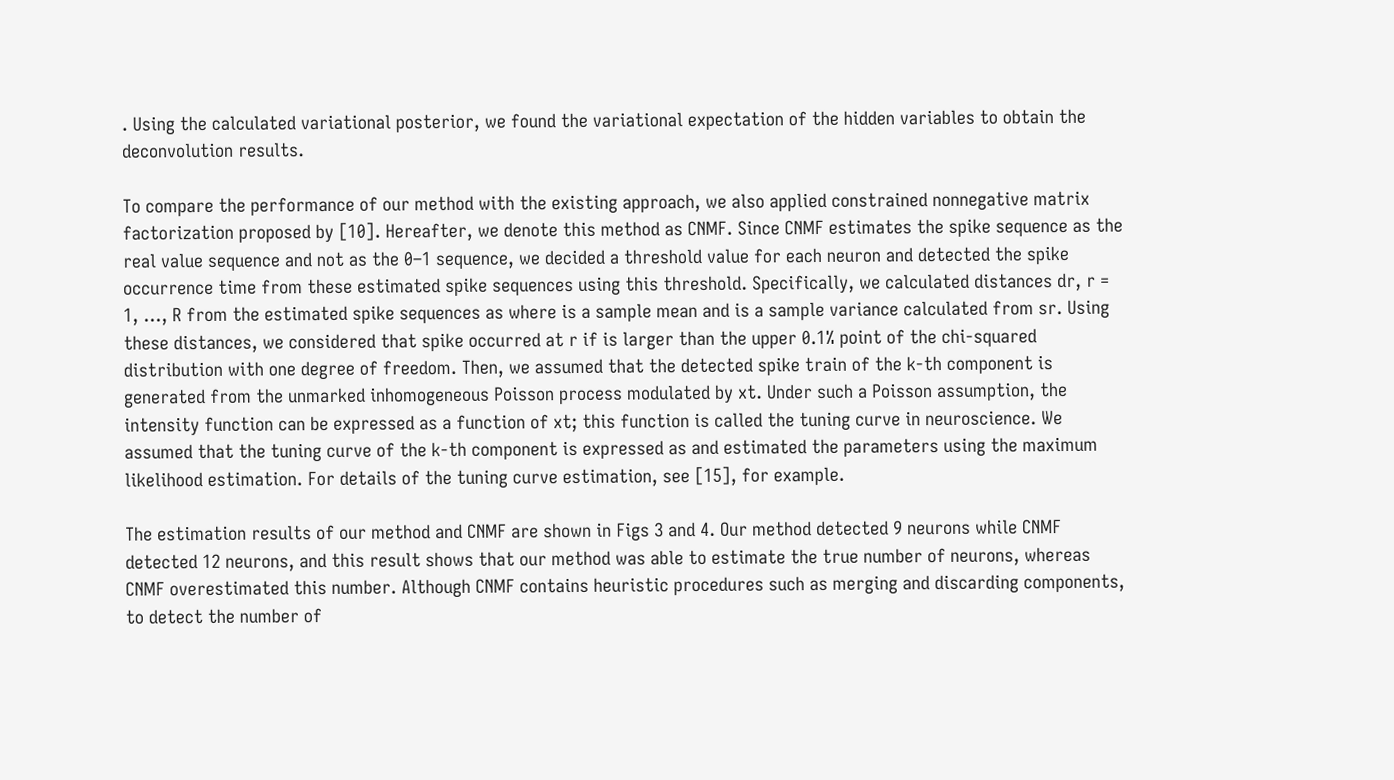. Using the calculated variational posterior, we found the variational expectation of the hidden variables to obtain the deconvolution results.

To compare the performance of our method with the existing approach, we also applied constrained nonnegative matrix factorization proposed by [10]. Hereafter, we denote this method as CNMF. Since CNMF estimates the spike sequence as the real value sequence and not as the 0–1 sequence, we decided a threshold value for each neuron and detected the spike occurrence time from these estimated spike sequences using this threshold. Specifically, we calculated distances dr, r = 1, …, R from the estimated spike sequences as where is a sample mean and is a sample variance calculated from sr. Using these distances, we considered that spike occurred at r if is larger than the upper 0.1% point of the chi-squared distribution with one degree of freedom. Then, we assumed that the detected spike train of the k-th component is generated from the unmarked inhomogeneous Poisson process modulated by xt. Under such a Poisson assumption, the intensity function can be expressed as a function of xt; this function is called the tuning curve in neuroscience. We assumed that the tuning curve of the k-th component is expressed as and estimated the parameters using the maximum likelihood estimation. For details of the tuning curve estimation, see [15], for example.

The estimation results of our method and CNMF are shown in Figs 3 and 4. Our method detected 9 neurons while CNMF detected 12 neurons, and this result shows that our method was able to estimate the true number of neurons, whereas CNMF overestimated this number. Although CNMF contains heuristic procedures such as merging and discarding components, to detect the number of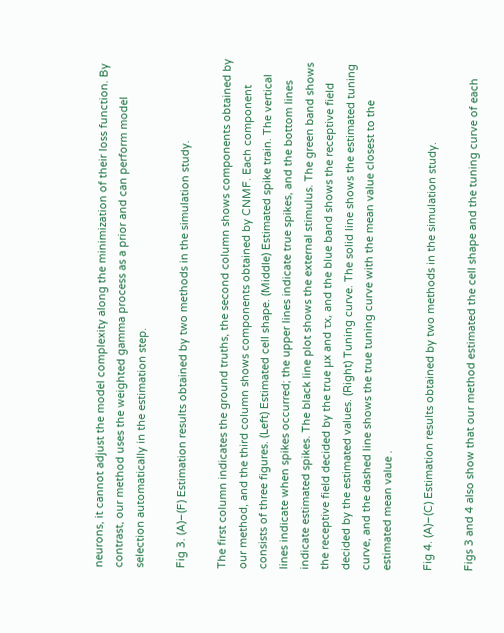neurons, it cannot adjust the model complexity along the minimization of their loss function. By contrast, our method uses the weighted gamma process as a prior and can perform model selection automatically in the estimation step.

Fig 3. (A)–(F) Estimation results obtained by two methods in the simulation study.

The first column indicates the ground truths, the second column shows components obtained by our method, and the third column shows components obtained by CNMF. Each component consists of three figures. (Left) Estimated cell shape. (Middle) Estimated spike train. The vertical lines indicate when spikes occurred; the upper lines indicate true spikes, and the bottom lines indicate estimated spikes. The black line plot shows the external stimulus. The green band shows the receptive field decided by the true μx and τx, and the blue band shows the receptive field decided by the estimated values. (Right) Tuning curve. The solid line shows the estimated tuning curve, and the dashed line shows the true tuning curve with the mean value closest to the estimated mean value .

Fig 4. (A)–(C) Estimation results obtained by two methods in the simulation study.

Figs 3 and 4 also show that our method estimated the cell shape and the tuning curve of each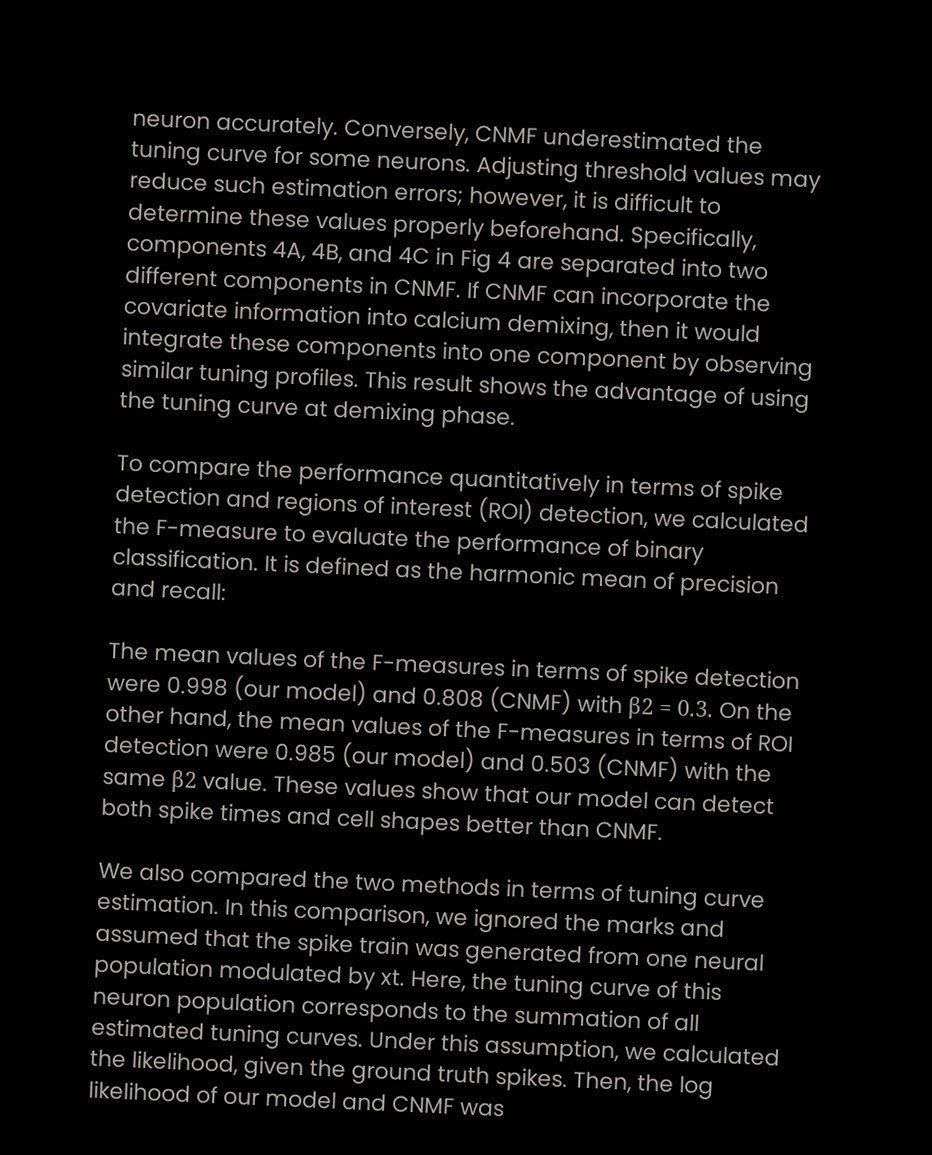neuron accurately. Conversely, CNMF underestimated the tuning curve for some neurons. Adjusting threshold values may reduce such estimation errors; however, it is difficult to determine these values properly beforehand. Specifically, components 4A, 4B, and 4C in Fig 4 are separated into two different components in CNMF. If CNMF can incorporate the covariate information into calcium demixing, then it would integrate these components into one component by observing similar tuning profiles. This result shows the advantage of using the tuning curve at demixing phase.

To compare the performance quantitatively in terms of spike detection and regions of interest (ROI) detection, we calculated the F-measure to evaluate the performance of binary classification. It is defined as the harmonic mean of precision and recall:

The mean values of the F-measures in terms of spike detection were 0.998 (our model) and 0.808 (CNMF) with β2 = 0.3. On the other hand, the mean values of the F-measures in terms of ROI detection were 0.985 (our model) and 0.503 (CNMF) with the same β2 value. These values show that our model can detect both spike times and cell shapes better than CNMF.

We also compared the two methods in terms of tuning curve estimation. In this comparison, we ignored the marks and assumed that the spike train was generated from one neural population modulated by xt. Here, the tuning curve of this neuron population corresponds to the summation of all estimated tuning curves. Under this assumption, we calculated the likelihood, given the ground truth spikes. Then, the log likelihood of our model and CNMF was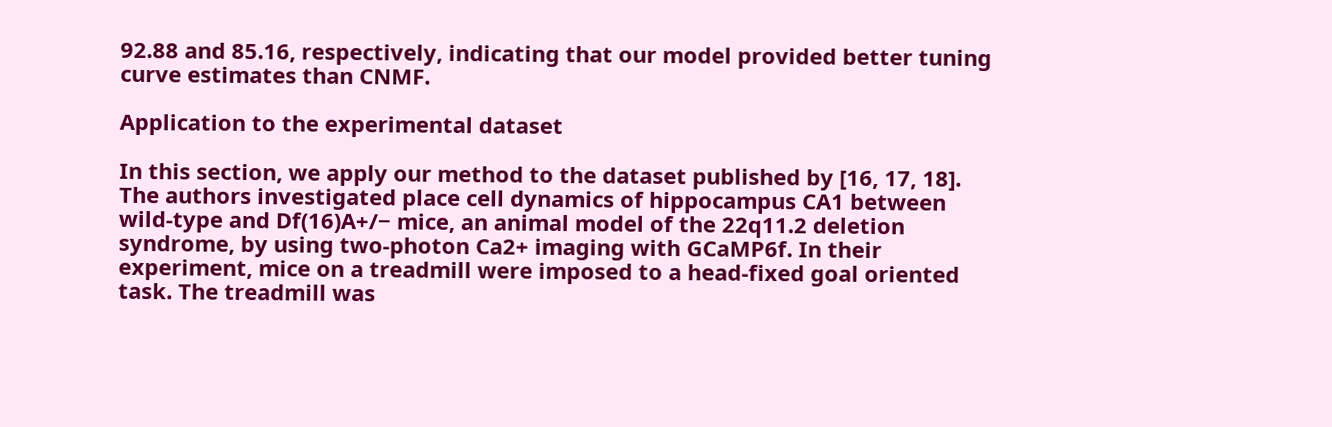92.88 and 85.16, respectively, indicating that our model provided better tuning curve estimates than CNMF.

Application to the experimental dataset

In this section, we apply our method to the dataset published by [16, 17, 18]. The authors investigated place cell dynamics of hippocampus CA1 between wild-type and Df(16)A+/− mice, an animal model of the 22q11.2 deletion syndrome, by using two-photon Ca2+ imaging with GCaMP6f. In their experiment, mice on a treadmill were imposed to a head-fixed goal oriented task. The treadmill was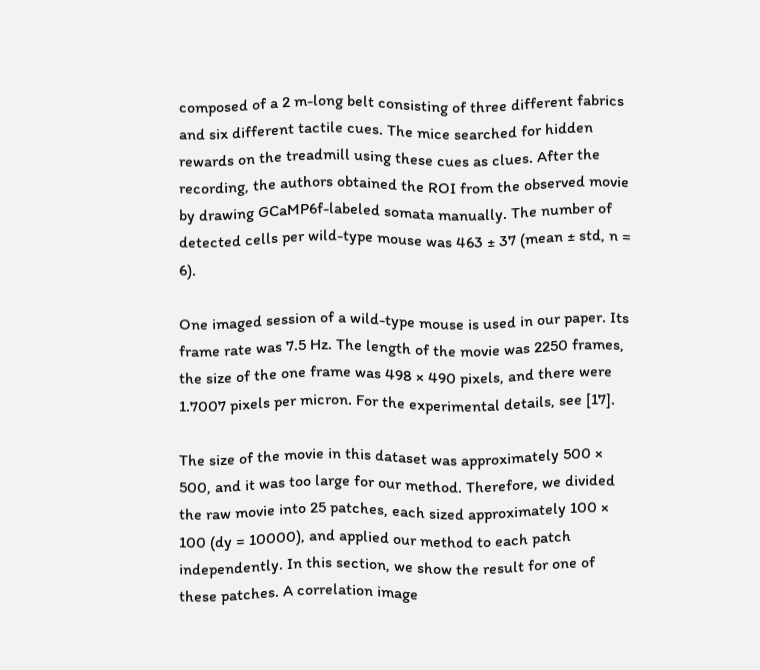composed of a 2 m-long belt consisting of three different fabrics and six different tactile cues. The mice searched for hidden rewards on the treadmill using these cues as clues. After the recording, the authors obtained the ROI from the observed movie by drawing GCaMP6f-labeled somata manually. The number of detected cells per wild-type mouse was 463 ± 37 (mean ± std, n = 6).

One imaged session of a wild-type mouse is used in our paper. Its frame rate was 7.5 Hz. The length of the movie was 2250 frames, the size of the one frame was 498 × 490 pixels, and there were 1.7007 pixels per micron. For the experimental details, see [17].

The size of the movie in this dataset was approximately 500 × 500, and it was too large for our method. Therefore, we divided the raw movie into 25 patches, each sized approximately 100 × 100 (dy = 10000), and applied our method to each patch independently. In this section, we show the result for one of these patches. A correlation image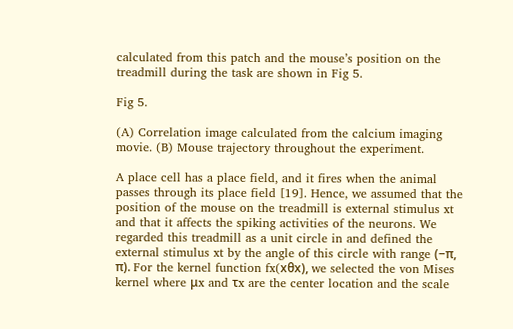calculated from this patch and the mouse’s position on the treadmill during the task are shown in Fig 5.

Fig 5.

(A) Correlation image calculated from the calcium imaging movie. (B) Mouse trajectory throughout the experiment.

A place cell has a place field, and it fires when the animal passes through its place field [19]. Hence, we assumed that the position of the mouse on the treadmill is external stimulus xt and that it affects the spiking activities of the neurons. We regarded this treadmill as a unit circle in and defined the external stimulus xt by the angle of this circle with range (−π, π). For the kernel function fx(xθx), we selected the von Mises kernel where μx and τx are the center location and the scale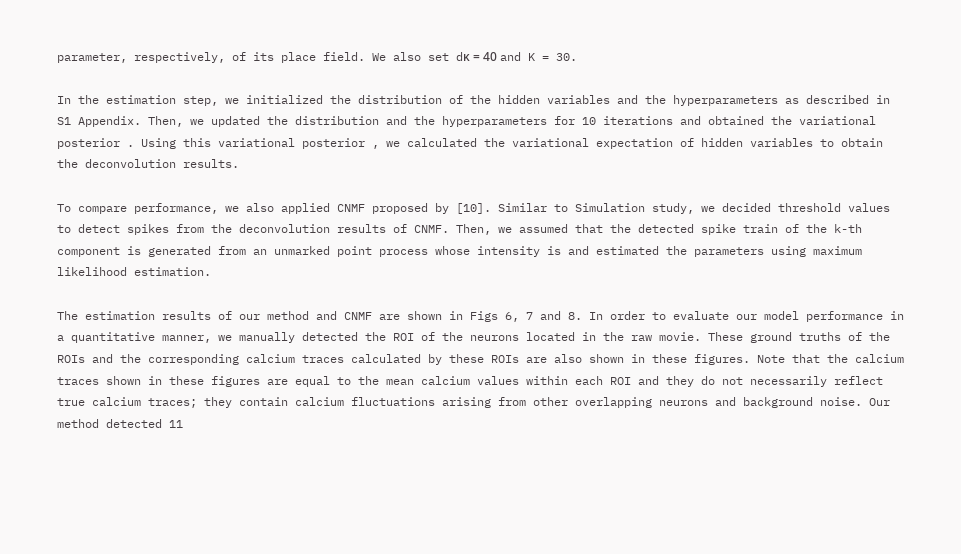parameter, respectively, of its place field. We also set dκ = 40 and K = 30.

In the estimation step, we initialized the distribution of the hidden variables and the hyperparameters as described in S1 Appendix. Then, we updated the distribution and the hyperparameters for 10 iterations and obtained the variational posterior . Using this variational posterior , we calculated the variational expectation of hidden variables to obtain the deconvolution results.

To compare performance, we also applied CNMF proposed by [10]. Similar to Simulation study, we decided threshold values to detect spikes from the deconvolution results of CNMF. Then, we assumed that the detected spike train of the k-th component is generated from an unmarked point process whose intensity is and estimated the parameters using maximum likelihood estimation.

The estimation results of our method and CNMF are shown in Figs 6, 7 and 8. In order to evaluate our model performance in a quantitative manner, we manually detected the ROI of the neurons located in the raw movie. These ground truths of the ROIs and the corresponding calcium traces calculated by these ROIs are also shown in these figures. Note that the calcium traces shown in these figures are equal to the mean calcium values within each ROI and they do not necessarily reflect true calcium traces; they contain calcium fluctuations arising from other overlapping neurons and background noise. Our method detected 11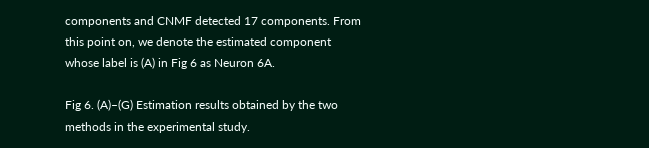components and CNMF detected 17 components. From this point on, we denote the estimated component whose label is (A) in Fig 6 as Neuron 6A.

Fig 6. (A)–(G) Estimation results obtained by the two methods in the experimental study.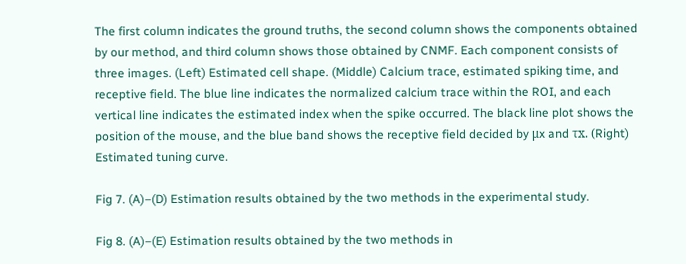The first column indicates the ground truths, the second column shows the components obtained by our method, and third column shows those obtained by CNMF. Each component consists of three images. (Left) Estimated cell shape. (Middle) Calcium trace, estimated spiking time, and receptive field. The blue line indicates the normalized calcium trace within the ROI, and each vertical line indicates the estimated index when the spike occurred. The black line plot shows the position of the mouse, and the blue band shows the receptive field decided by μx and τx. (Right) Estimated tuning curve.

Fig 7. (A)–(D) Estimation results obtained by the two methods in the experimental study.

Fig 8. (A)–(E) Estimation results obtained by the two methods in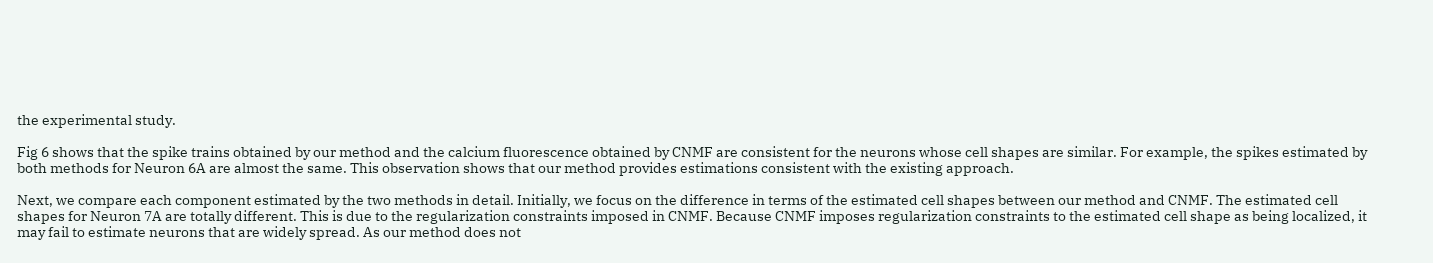the experimental study.

Fig 6 shows that the spike trains obtained by our method and the calcium fluorescence obtained by CNMF are consistent for the neurons whose cell shapes are similar. For example, the spikes estimated by both methods for Neuron 6A are almost the same. This observation shows that our method provides estimations consistent with the existing approach.

Next, we compare each component estimated by the two methods in detail. Initially, we focus on the difference in terms of the estimated cell shapes between our method and CNMF. The estimated cell shapes for Neuron 7A are totally different. This is due to the regularization constraints imposed in CNMF. Because CNMF imposes regularization constraints to the estimated cell shape as being localized, it may fail to estimate neurons that are widely spread. As our method does not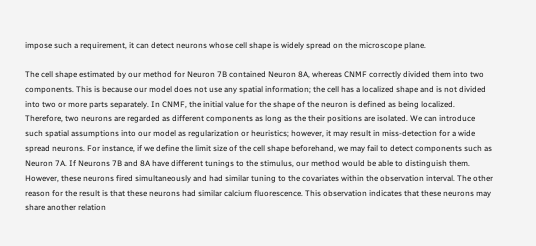impose such a requirement, it can detect neurons whose cell shape is widely spread on the microscope plane.

The cell shape estimated by our method for Neuron 7B contained Neuron 8A, whereas CNMF correctly divided them into two components. This is because our model does not use any spatial information; the cell has a localized shape and is not divided into two or more parts separately. In CNMF, the initial value for the shape of the neuron is defined as being localized. Therefore, two neurons are regarded as different components as long as the their positions are isolated. We can introduce such spatial assumptions into our model as regularization or heuristics; however, it may result in miss-detection for a wide spread neurons. For instance, if we define the limit size of the cell shape beforehand, we may fail to detect components such as Neuron 7A. If Neurons 7B and 8A have different tunings to the stimulus, our method would be able to distinguish them. However, these neurons fired simultaneously and had similar tuning to the covariates within the observation interval. The other reason for the result is that these neurons had similar calcium fluorescence. This observation indicates that these neurons may share another relation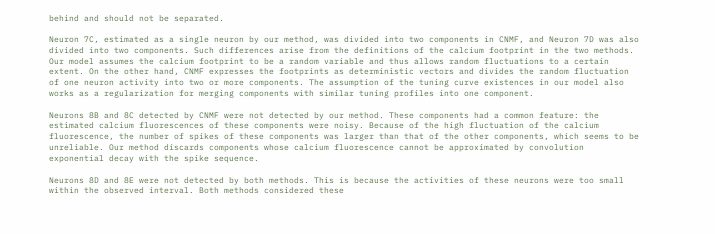behind and should not be separated.

Neuron 7C, estimated as a single neuron by our method, was divided into two components in CNMF, and Neuron 7D was also divided into two components. Such differences arise from the definitions of the calcium footprint in the two methods. Our model assumes the calcium footprint to be a random variable and thus allows random fluctuations to a certain extent. On the other hand, CNMF expresses the footprints as deterministic vectors and divides the random fluctuation of one neuron activity into two or more components. The assumption of the tuning curve existences in our model also works as a regularization for merging components with similar tuning profiles into one component.

Neurons 8B and 8C detected by CNMF were not detected by our method. These components had a common feature: the estimated calcium fluorescences of these components were noisy. Because of the high fluctuation of the calcium fluorescence, the number of spikes of these components was larger than that of the other components, which seems to be unreliable. Our method discards components whose calcium fluorescence cannot be approximated by convolution exponential decay with the spike sequence.

Neurons 8D and 8E were not detected by both methods. This is because the activities of these neurons were too small within the observed interval. Both methods considered these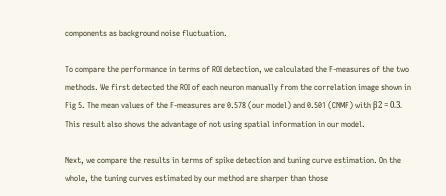components as background noise fluctuation.

To compare the performance in terms of ROI detection, we calculated the F-measures of the two methods. We first detected the ROI of each neuron manually from the correlation image shown in Fig 5. The mean values of the F-measures are 0.578 (our model) and 0.501 (CNMF) with β2 = 0.3. This result also shows the advantage of not using spatial information in our model.

Next, we compare the results in terms of spike detection and tuning curve estimation. On the whole, the tuning curves estimated by our method are sharper than those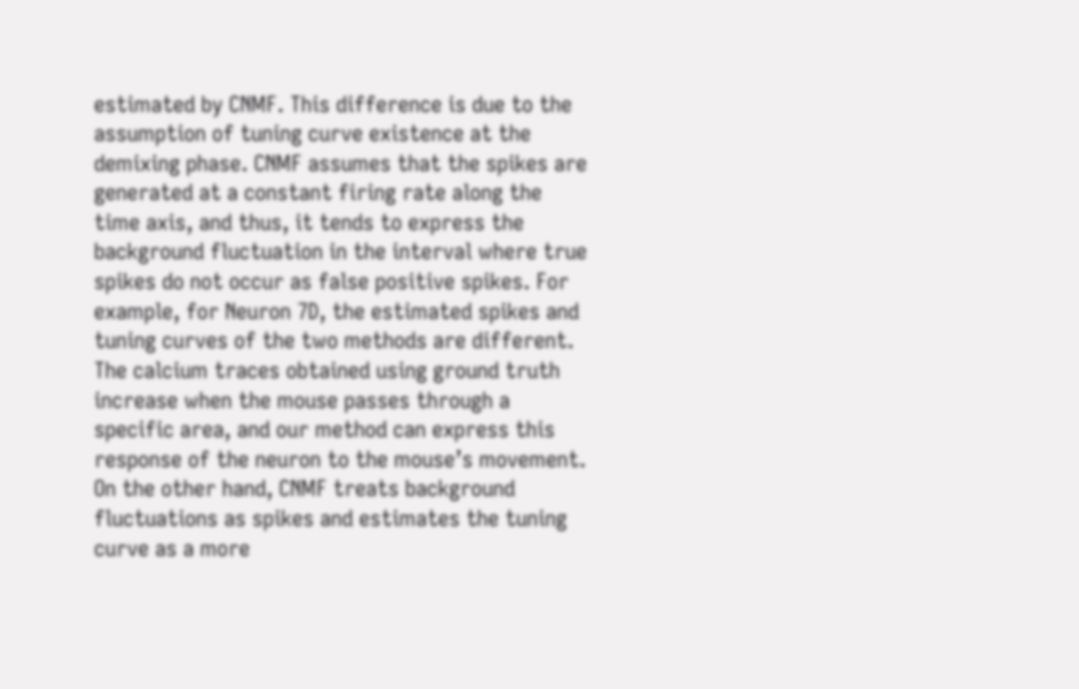estimated by CNMF. This difference is due to the assumption of tuning curve existence at the demixing phase. CNMF assumes that the spikes are generated at a constant firing rate along the time axis, and thus, it tends to express the background fluctuation in the interval where true spikes do not occur as false positive spikes. For example, for Neuron 7D, the estimated spikes and tuning curves of the two methods are different. The calcium traces obtained using ground truth increase when the mouse passes through a specific area, and our method can express this response of the neuron to the mouse’s movement. On the other hand, CNMF treats background fluctuations as spikes and estimates the tuning curve as a more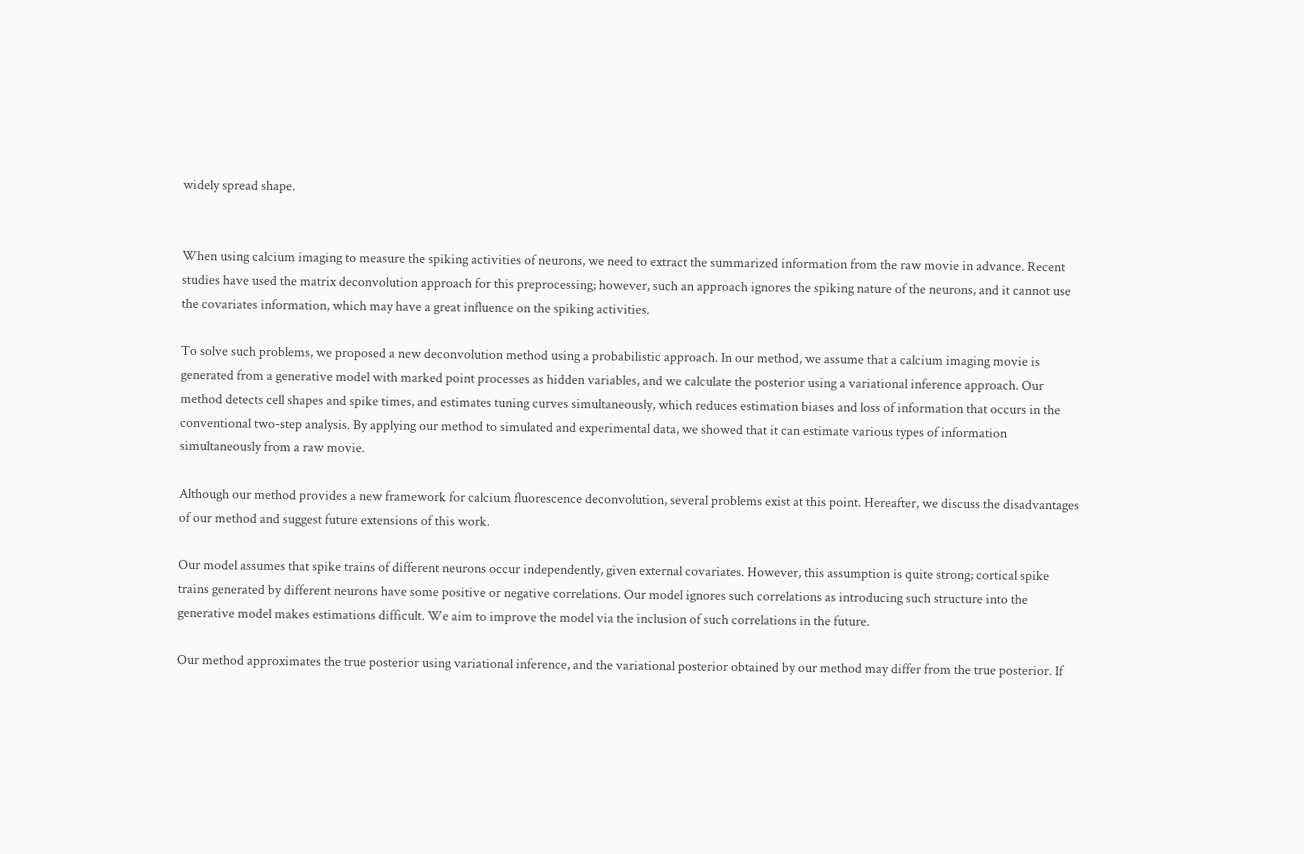widely spread shape.


When using calcium imaging to measure the spiking activities of neurons, we need to extract the summarized information from the raw movie in advance. Recent studies have used the matrix deconvolution approach for this preprocessing; however, such an approach ignores the spiking nature of the neurons, and it cannot use the covariates information, which may have a great influence on the spiking activities.

To solve such problems, we proposed a new deconvolution method using a probabilistic approach. In our method, we assume that a calcium imaging movie is generated from a generative model with marked point processes as hidden variables, and we calculate the posterior using a variational inference approach. Our method detects cell shapes and spike times, and estimates tuning curves simultaneously, which reduces estimation biases and loss of information that occurs in the conventional two-step analysis. By applying our method to simulated and experimental data, we showed that it can estimate various types of information simultaneously from a raw movie.

Although our method provides a new framework for calcium fluorescence deconvolution, several problems exist at this point. Hereafter, we discuss the disadvantages of our method and suggest future extensions of this work.

Our model assumes that spike trains of different neurons occur independently, given external covariates. However, this assumption is quite strong; cortical spike trains generated by different neurons have some positive or negative correlations. Our model ignores such correlations as introducing such structure into the generative model makes estimations difficult. We aim to improve the model via the inclusion of such correlations in the future.

Our method approximates the true posterior using variational inference, and the variational posterior obtained by our method may differ from the true posterior. If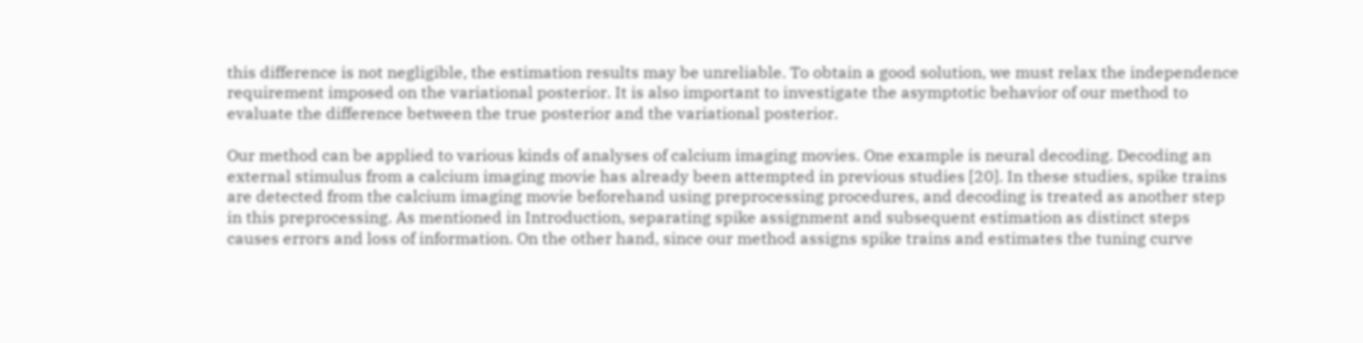this difference is not negligible, the estimation results may be unreliable. To obtain a good solution, we must relax the independence requirement imposed on the variational posterior. It is also important to investigate the asymptotic behavior of our method to evaluate the difference between the true posterior and the variational posterior.

Our method can be applied to various kinds of analyses of calcium imaging movies. One example is neural decoding. Decoding an external stimulus from a calcium imaging movie has already been attempted in previous studies [20]. In these studies, spike trains are detected from the calcium imaging movie beforehand using preprocessing procedures, and decoding is treated as another step in this preprocessing. As mentioned in Introduction, separating spike assignment and subsequent estimation as distinct steps causes errors and loss of information. On the other hand, since our method assigns spike trains and estimates the tuning curve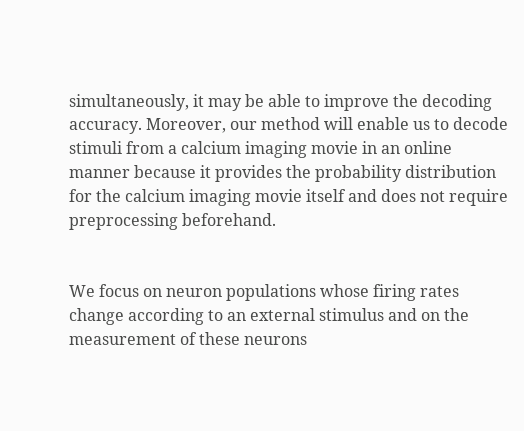simultaneously, it may be able to improve the decoding accuracy. Moreover, our method will enable us to decode stimuli from a calcium imaging movie in an online manner because it provides the probability distribution for the calcium imaging movie itself and does not require preprocessing beforehand.


We focus on neuron populations whose firing rates change according to an external stimulus and on the measurement of these neurons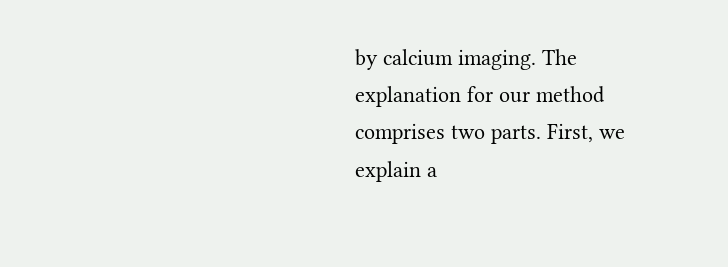by calcium imaging. The explanation for our method comprises two parts. First, we explain a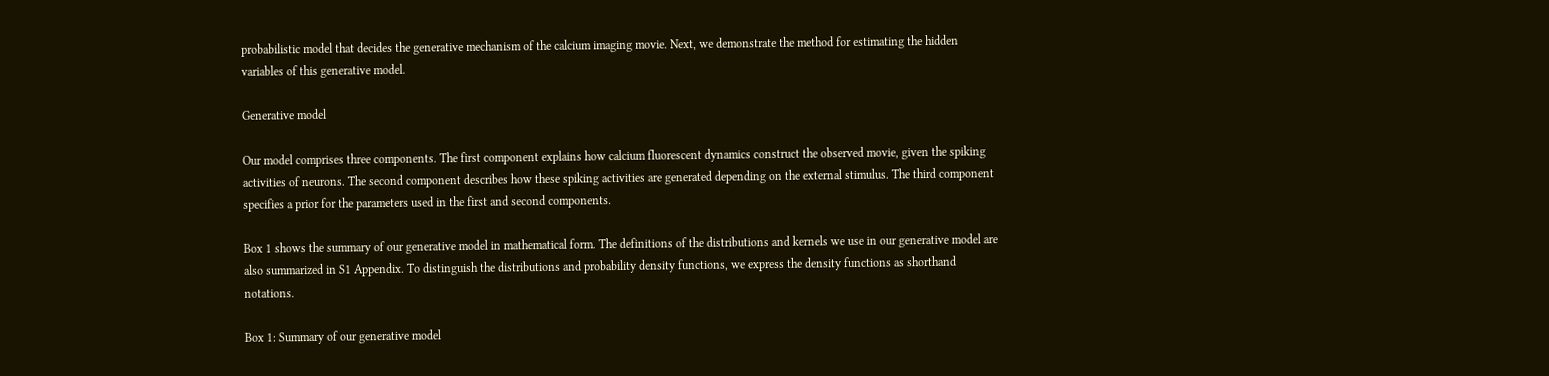probabilistic model that decides the generative mechanism of the calcium imaging movie. Next, we demonstrate the method for estimating the hidden variables of this generative model.

Generative model

Our model comprises three components. The first component explains how calcium fluorescent dynamics construct the observed movie, given the spiking activities of neurons. The second component describes how these spiking activities are generated depending on the external stimulus. The third component specifies a prior for the parameters used in the first and second components.

Box 1 shows the summary of our generative model in mathematical form. The definitions of the distributions and kernels we use in our generative model are also summarized in S1 Appendix. To distinguish the distributions and probability density functions, we express the density functions as shorthand notations.

Box 1: Summary of our generative model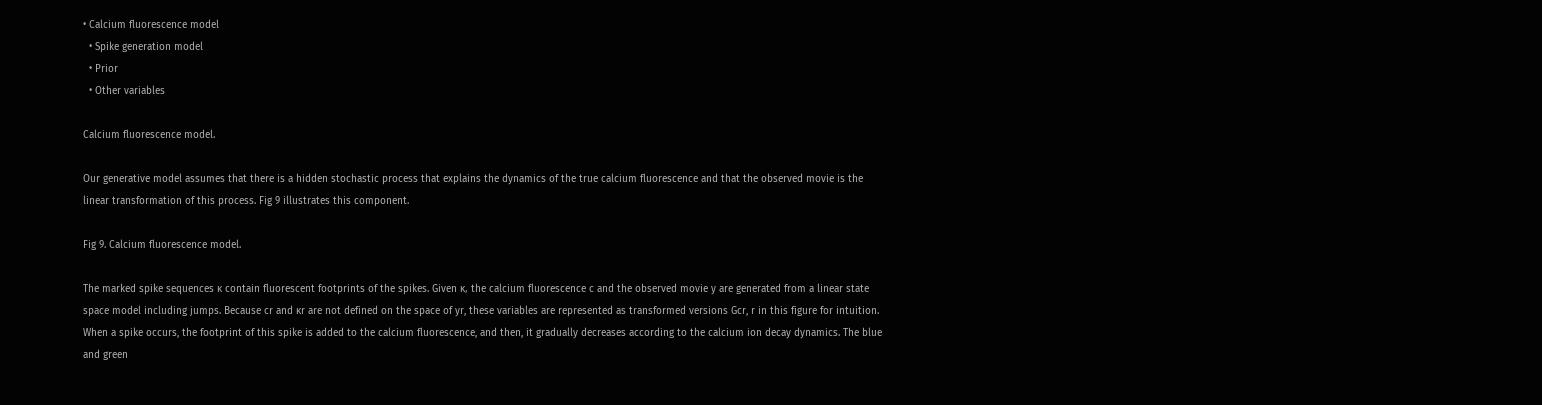• Calcium fluorescence model
  • Spike generation model
  • Prior
  • Other variables

Calcium fluorescence model.

Our generative model assumes that there is a hidden stochastic process that explains the dynamics of the true calcium fluorescence and that the observed movie is the linear transformation of this process. Fig 9 illustrates this component.

Fig 9. Calcium fluorescence model.

The marked spike sequences κ contain fluorescent footprints of the spikes. Given κ, the calcium fluorescence c and the observed movie y are generated from a linear state space model including jumps. Because cr and κr are not defined on the space of yr, these variables are represented as transformed versions Gcr, r in this figure for intuition. When a spike occurs, the footprint of this spike is added to the calcium fluorescence, and then, it gradually decreases according to the calcium ion decay dynamics. The blue and green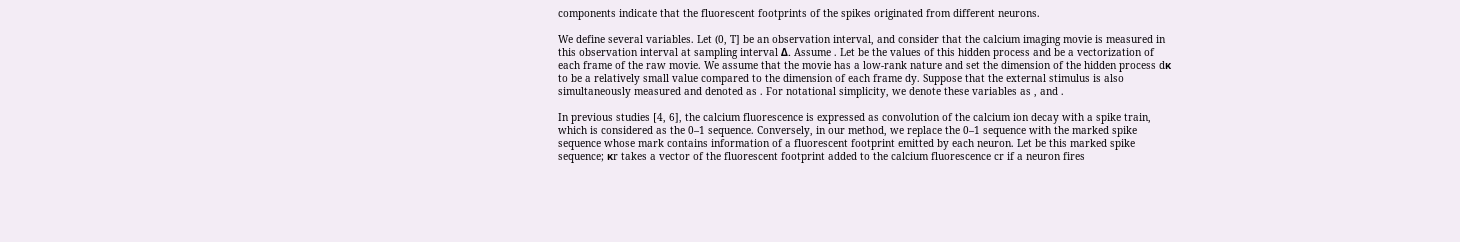components indicate that the fluorescent footprints of the spikes originated from different neurons.

We define several variables. Let (0, T] be an observation interval, and consider that the calcium imaging movie is measured in this observation interval at sampling interval Δ. Assume . Let be the values of this hidden process and be a vectorization of each frame of the raw movie. We assume that the movie has a low-rank nature and set the dimension of the hidden process dκ to be a relatively small value compared to the dimension of each frame dy. Suppose that the external stimulus is also simultaneously measured and denoted as . For notational simplicity, we denote these variables as , and .

In previous studies [4, 6], the calcium fluorescence is expressed as convolution of the calcium ion decay with a spike train, which is considered as the 0–1 sequence. Conversely, in our method, we replace the 0–1 sequence with the marked spike sequence whose mark contains information of a fluorescent footprint emitted by each neuron. Let be this marked spike sequence; κr takes a vector of the fluorescent footprint added to the calcium fluorescence cr if a neuron fires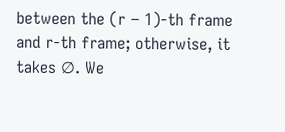between the (r − 1)-th frame and r-th frame; otherwise, it takes ∅. We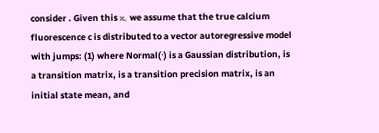consider . Given this κ, we assume that the true calcium fluorescence c is distributed to a vector autoregressive model with jumps: (1) where Normal(⋅) is a Gaussian distribution, is a transition matrix, is a transition precision matrix, is an initial state mean, and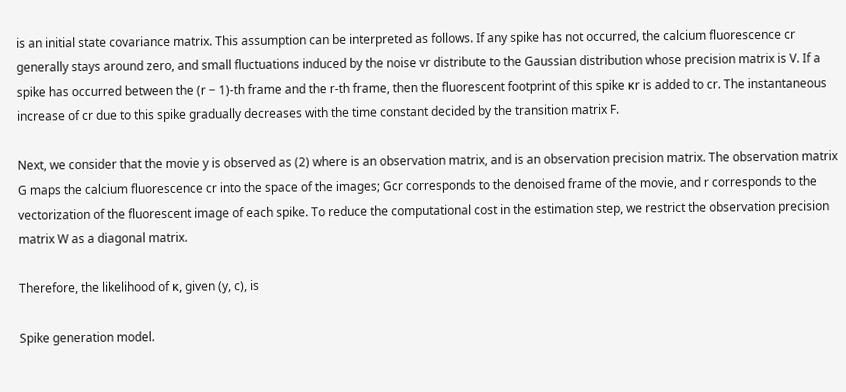is an initial state covariance matrix. This assumption can be interpreted as follows. If any spike has not occurred, the calcium fluorescence cr generally stays around zero, and small fluctuations induced by the noise vr distribute to the Gaussian distribution whose precision matrix is V. If a spike has occurred between the (r − 1)-th frame and the r-th frame, then the fluorescent footprint of this spike κr is added to cr. The instantaneous increase of cr due to this spike gradually decreases with the time constant decided by the transition matrix F.

Next, we consider that the movie y is observed as (2) where is an observation matrix, and is an observation precision matrix. The observation matrix G maps the calcium fluorescence cr into the space of the images; Gcr corresponds to the denoised frame of the movie, and r corresponds to the vectorization of the fluorescent image of each spike. To reduce the computational cost in the estimation step, we restrict the observation precision matrix W as a diagonal matrix.

Therefore, the likelihood of κ, given (y, c), is

Spike generation model.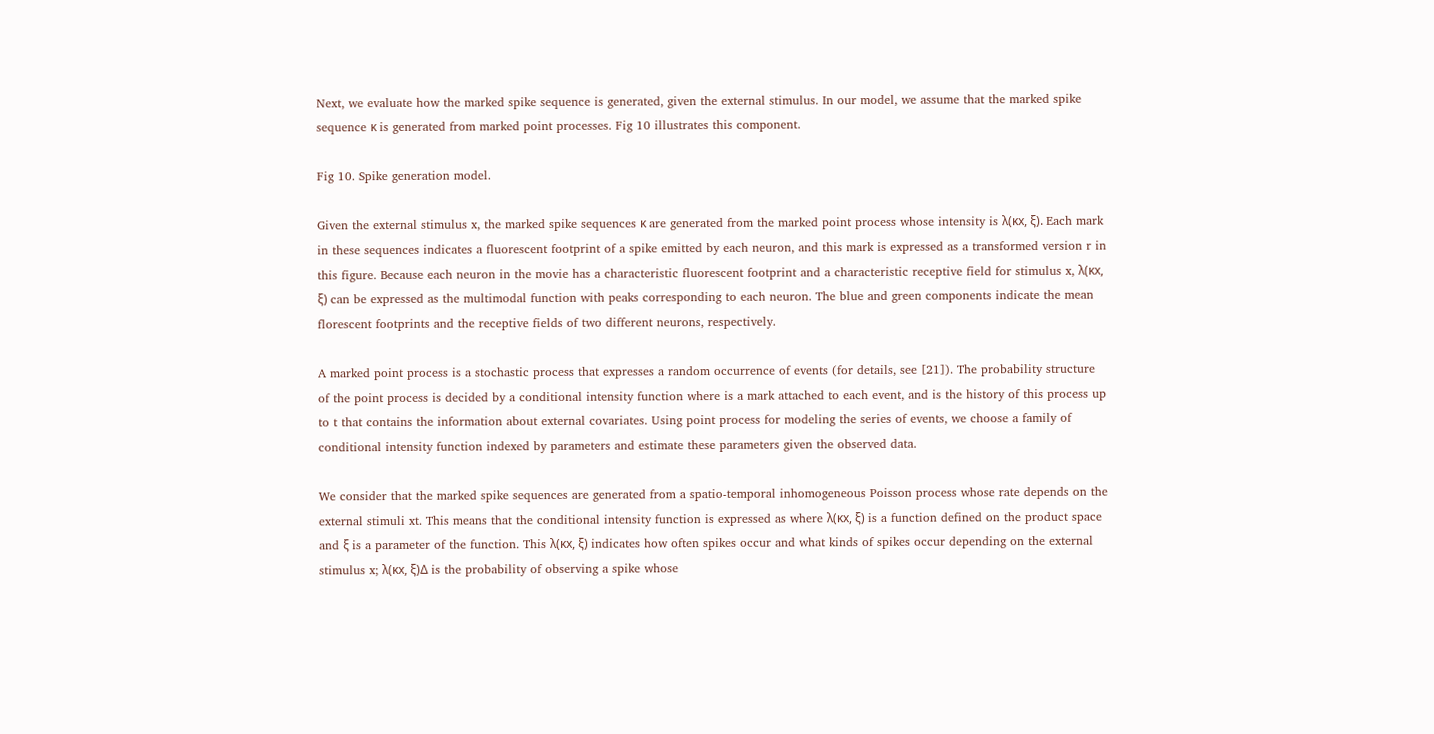Next, we evaluate how the marked spike sequence is generated, given the external stimulus. In our model, we assume that the marked spike sequence κ is generated from marked point processes. Fig 10 illustrates this component.

Fig 10. Spike generation model.

Given the external stimulus x, the marked spike sequences κ are generated from the marked point process whose intensity is λ(κx, ξ). Each mark in these sequences indicates a fluorescent footprint of a spike emitted by each neuron, and this mark is expressed as a transformed version r in this figure. Because each neuron in the movie has a characteristic fluorescent footprint and a characteristic receptive field for stimulus x, λ(κx, ξ) can be expressed as the multimodal function with peaks corresponding to each neuron. The blue and green components indicate the mean florescent footprints and the receptive fields of two different neurons, respectively.

A marked point process is a stochastic process that expresses a random occurrence of events (for details, see [21]). The probability structure of the point process is decided by a conditional intensity function where is a mark attached to each event, and is the history of this process up to t that contains the information about external covariates. Using point process for modeling the series of events, we choose a family of conditional intensity function indexed by parameters and estimate these parameters given the observed data.

We consider that the marked spike sequences are generated from a spatio-temporal inhomogeneous Poisson process whose rate depends on the external stimuli xt. This means that the conditional intensity function is expressed as where λ(κx, ξ) is a function defined on the product space and ξ is a parameter of the function. This λ(κx, ξ) indicates how often spikes occur and what kinds of spikes occur depending on the external stimulus x; λ(κx, ξ)Δ is the probability of observing a spike whose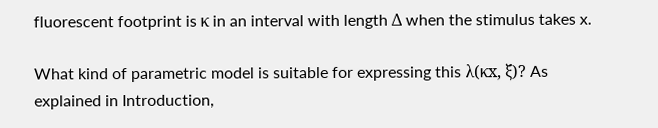fluorescent footprint is κ in an interval with length Δ when the stimulus takes x.

What kind of parametric model is suitable for expressing this λ(κx, ξ)? As explained in Introduction,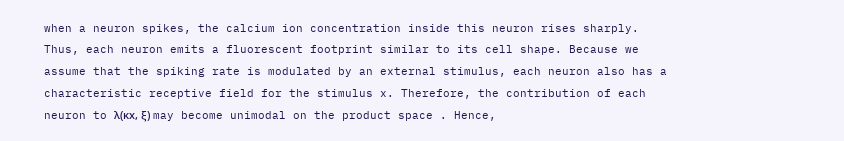when a neuron spikes, the calcium ion concentration inside this neuron rises sharply. Thus, each neuron emits a fluorescent footprint similar to its cell shape. Because we assume that the spiking rate is modulated by an external stimulus, each neuron also has a characteristic receptive field for the stimulus x. Therefore, the contribution of each neuron to λ(κx, ξ) may become unimodal on the product space . Hence,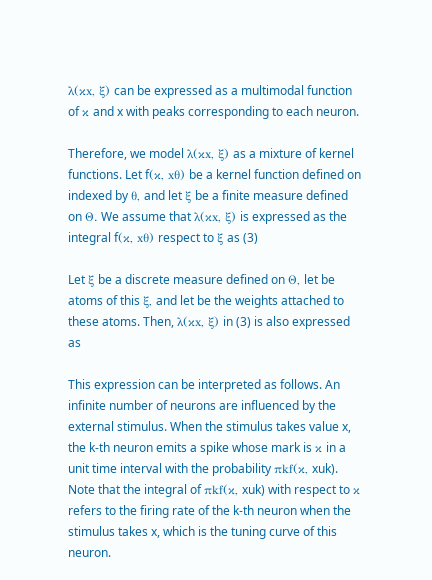λ(κx, ξ) can be expressed as a multimodal function of κ and x with peaks corresponding to each neuron.

Therefore, we model λ(κx, ξ) as a mixture of kernel functions. Let f(κ, xθ) be a kernel function defined on indexed by θ, and let ξ be a finite measure defined on Θ. We assume that λ(κx, ξ) is expressed as the integral f(κ, xθ) respect to ξ as (3)

Let ξ be a discrete measure defined on Θ, let be atoms of this ξ, and let be the weights attached to these atoms. Then, λ(κx, ξ) in (3) is also expressed as

This expression can be interpreted as follows. An infinite number of neurons are influenced by the external stimulus. When the stimulus takes value x, the k-th neuron emits a spike whose mark is κ in a unit time interval with the probability πkf(κ, xuk). Note that the integral of πkf(κ, xuk) with respect to κ refers to the firing rate of the k-th neuron when the stimulus takes x, which is the tuning curve of this neuron.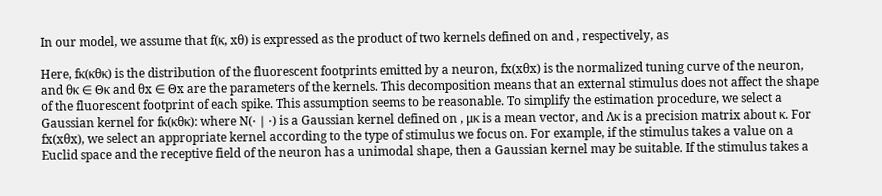In our model, we assume that f(κ, xθ) is expressed as the product of two kernels defined on and , respectively, as

Here, fκ(κθκ) is the distribution of the fluorescent footprints emitted by a neuron, fx(xθx) is the normalized tuning curve of the neuron, and θκ ∈ Θκ and θx ∈ Θx are the parameters of the kernels. This decomposition means that an external stimulus does not affect the shape of the fluorescent footprint of each spike. This assumption seems to be reasonable. To simplify the estimation procedure, we select a Gaussian kernel for fκ(κθκ): where N(⋅ ∣ ⋅) is a Gaussian kernel defined on , μκ is a mean vector, and Λκ is a precision matrix about κ. For fx(xθx), we select an appropriate kernel according to the type of stimulus we focus on. For example, if the stimulus takes a value on a Euclid space and the receptive field of the neuron has a unimodal shape, then a Gaussian kernel may be suitable. If the stimulus takes a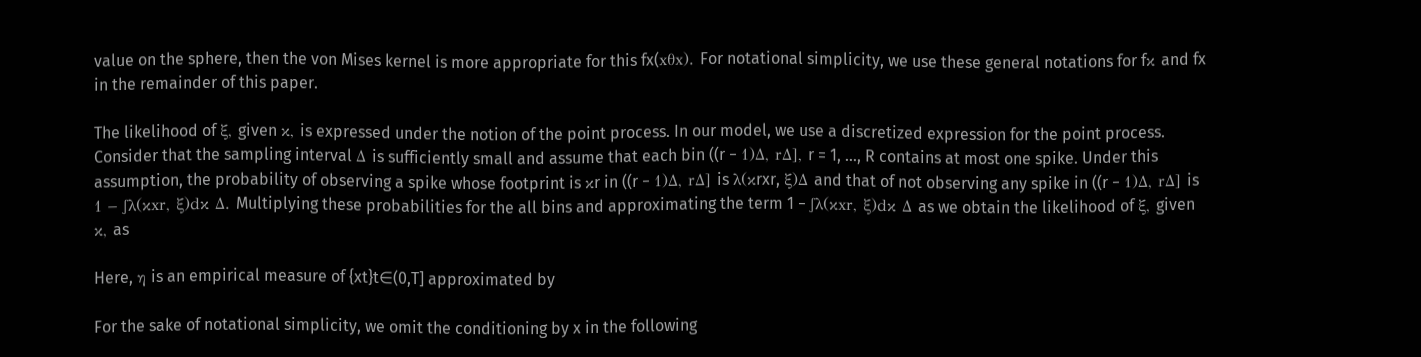value on the sphere, then the von Mises kernel is more appropriate for this fx(xθx). For notational simplicity, we use these general notations for fκ and fx in the remainder of this paper.

The likelihood of ξ, given κ, is expressed under the notion of the point process. In our model, we use a discretized expression for the point process. Consider that the sampling interval Δ is sufficiently small and assume that each bin ((r − 1)Δ, rΔ], r = 1, …, R contains at most one spike. Under this assumption, the probability of observing a spike whose footprint is κr in ((r − 1)Δ, rΔ] is λ(κrxr, ξ)Δ and that of not observing any spike in ((r − 1)Δ, rΔ] is 1 − ∫λ(κxr, ξ)dκ Δ. Multiplying these probabilities for the all bins and approximating the term 1 − ∫λ(κxr, ξ)dκ Δ as we obtain the likelihood of ξ, given κ, as

Here, η is an empirical measure of {xt}t∈(0,T] approximated by

For the sake of notational simplicity, we omit the conditioning by x in the following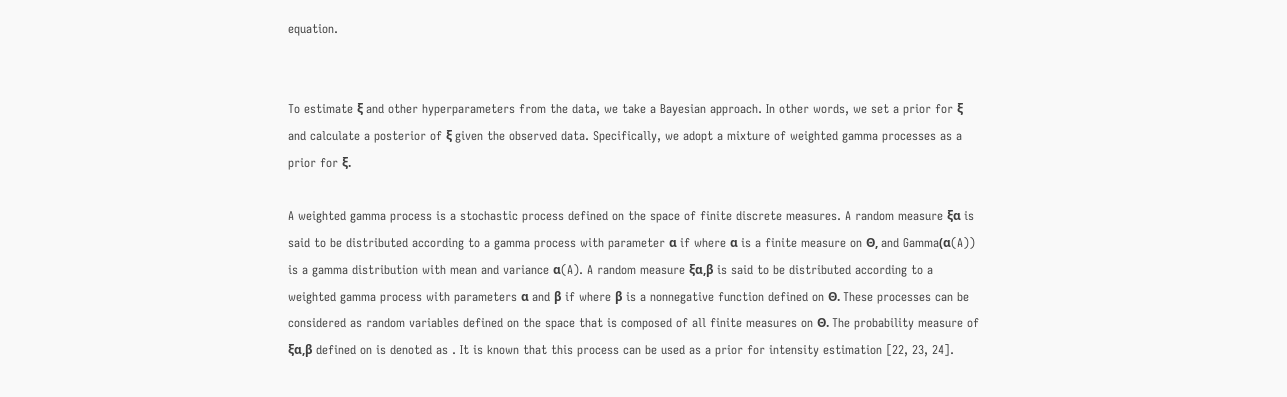equation.


To estimate ξ and other hyperparameters from the data, we take a Bayesian approach. In other words, we set a prior for ξ and calculate a posterior of ξ given the observed data. Specifically, we adopt a mixture of weighted gamma processes as a prior for ξ.

A weighted gamma process is a stochastic process defined on the space of finite discrete measures. A random measure ξα is said to be distributed according to a gamma process with parameter α if where α is a finite measure on Θ, and Gamma(α(A)) is a gamma distribution with mean and variance α(A). A random measure ξα,β is said to be distributed according to a weighted gamma process with parameters α and β if where β is a nonnegative function defined on Θ. These processes can be considered as random variables defined on the space that is composed of all finite measures on Θ. The probability measure of ξα,β defined on is denoted as . It is known that this process can be used as a prior for intensity estimation [22, 23, 24].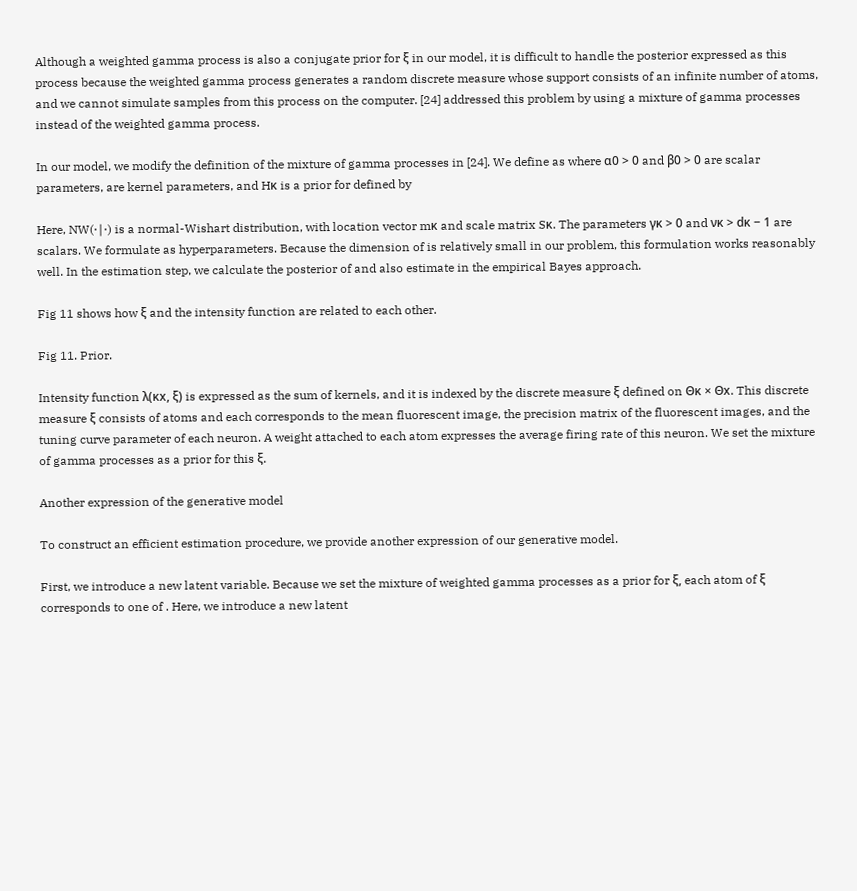Although a weighted gamma process is also a conjugate prior for ξ in our model, it is difficult to handle the posterior expressed as this process because the weighted gamma process generates a random discrete measure whose support consists of an infinite number of atoms, and we cannot simulate samples from this process on the computer. [24] addressed this problem by using a mixture of gamma processes instead of the weighted gamma process.

In our model, we modify the definition of the mixture of gamma processes in [24]. We define as where α0 > 0 and β0 > 0 are scalar parameters, are kernel parameters, and Hκ is a prior for defined by

Here, NW(⋅∣⋅) is a normal-Wishart distribution, with location vector mκ and scale matrix Sκ. The parameters γκ > 0 and νκ > dκ − 1 are scalars. We formulate as hyperparameters. Because the dimension of is relatively small in our problem, this formulation works reasonably well. In the estimation step, we calculate the posterior of and also estimate in the empirical Bayes approach.

Fig 11 shows how ξ and the intensity function are related to each other.

Fig 11. Prior.

Intensity function λ(κx, ξ) is expressed as the sum of kernels, and it is indexed by the discrete measure ξ defined on Θκ × Θx. This discrete measure ξ consists of atoms and each corresponds to the mean fluorescent image, the precision matrix of the fluorescent images, and the tuning curve parameter of each neuron. A weight attached to each atom expresses the average firing rate of this neuron. We set the mixture of gamma processes as a prior for this ξ.

Another expression of the generative model

To construct an efficient estimation procedure, we provide another expression of our generative model.

First, we introduce a new latent variable. Because we set the mixture of weighted gamma processes as a prior for ξ, each atom of ξ corresponds to one of . Here, we introduce a new latent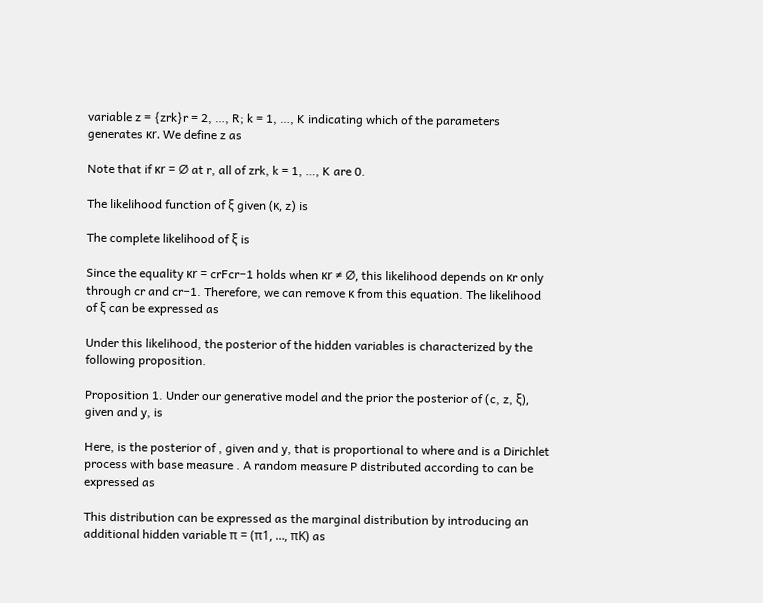variable z = {zrk}r = 2, …, R; k = 1, …, K indicating which of the parameters generates κr. We define z as

Note that if κr = ∅ at r, all of zrk, k = 1, …, K are 0.

The likelihood function of ξ given (κ, z) is

The complete likelihood of ξ is

Since the equality κr = crFcr−1 holds when κr ≠ ∅, this likelihood depends on κr only through cr and cr−1. Therefore, we can remove κ from this equation. The likelihood of ξ can be expressed as

Under this likelihood, the posterior of the hidden variables is characterized by the following proposition.

Proposition 1. Under our generative model and the prior the posterior of (c, z, ξ), given and y, is

Here, is the posterior of , given and y, that is proportional to where and is a Dirichlet process with base measure . A random measure P distributed according to can be expressed as

This distribution can be expressed as the marginal distribution by introducing an additional hidden variable π = (π1, …, πK) as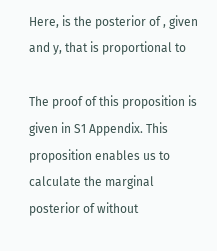Here, is the posterior of , given and y, that is proportional to

The proof of this proposition is given in S1 Appendix. This proposition enables us to calculate the marginal posterior of without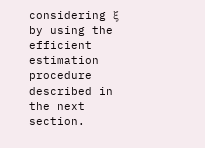considering ξ by using the efficient estimation procedure described in the next section.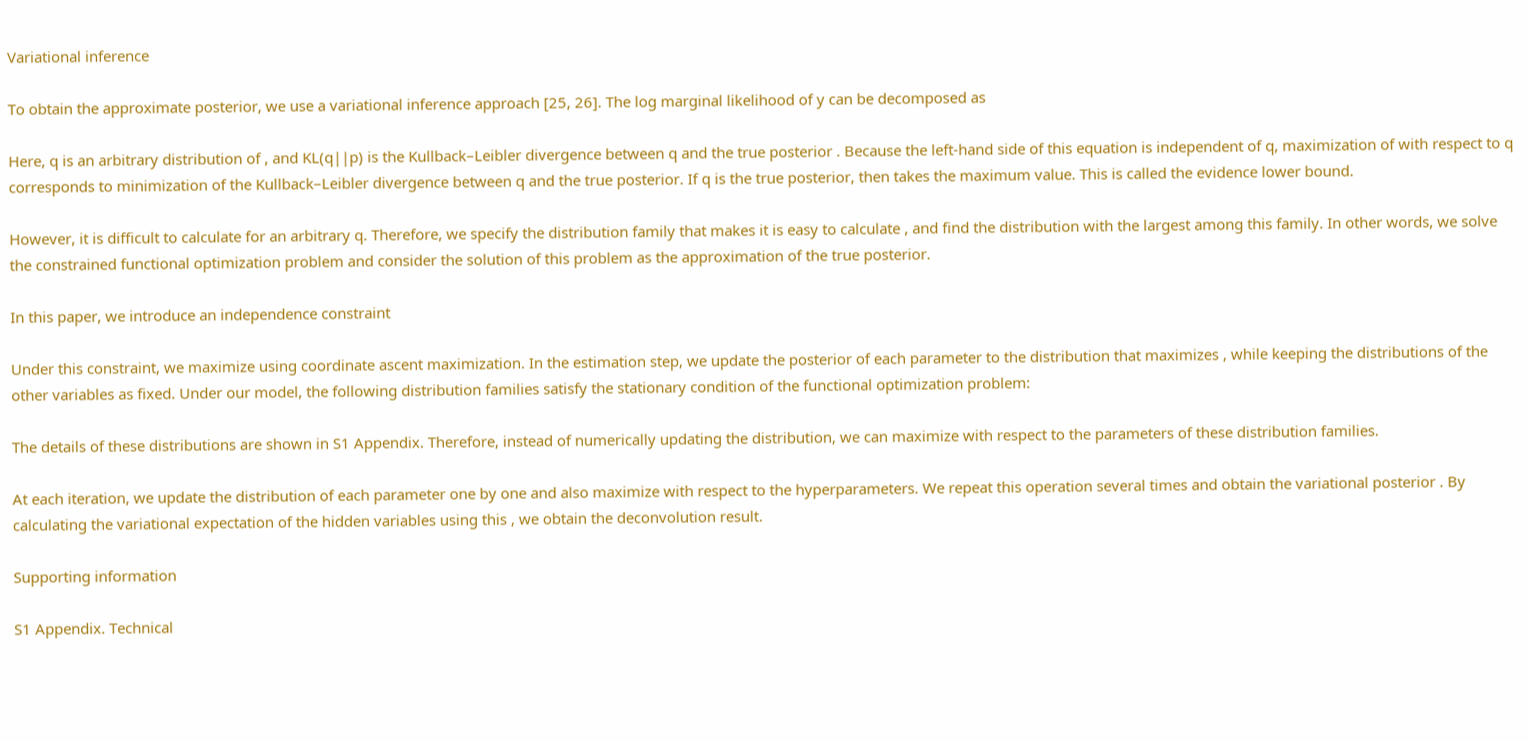Variational inference

To obtain the approximate posterior, we use a variational inference approach [25, 26]. The log marginal likelihood of y can be decomposed as

Here, q is an arbitrary distribution of , and KL(q||p) is the Kullback–Leibler divergence between q and the true posterior . Because the left-hand side of this equation is independent of q, maximization of with respect to q corresponds to minimization of the Kullback–Leibler divergence between q and the true posterior. If q is the true posterior, then takes the maximum value. This is called the evidence lower bound.

However, it is difficult to calculate for an arbitrary q. Therefore, we specify the distribution family that makes it is easy to calculate , and find the distribution with the largest among this family. In other words, we solve the constrained functional optimization problem and consider the solution of this problem as the approximation of the true posterior.

In this paper, we introduce an independence constraint

Under this constraint, we maximize using coordinate ascent maximization. In the estimation step, we update the posterior of each parameter to the distribution that maximizes , while keeping the distributions of the other variables as fixed. Under our model, the following distribution families satisfy the stationary condition of the functional optimization problem:

The details of these distributions are shown in S1 Appendix. Therefore, instead of numerically updating the distribution, we can maximize with respect to the parameters of these distribution families.

At each iteration, we update the distribution of each parameter one by one and also maximize with respect to the hyperparameters. We repeat this operation several times and obtain the variational posterior . By calculating the variational expectation of the hidden variables using this , we obtain the deconvolution result.

Supporting information

S1 Appendix. Technical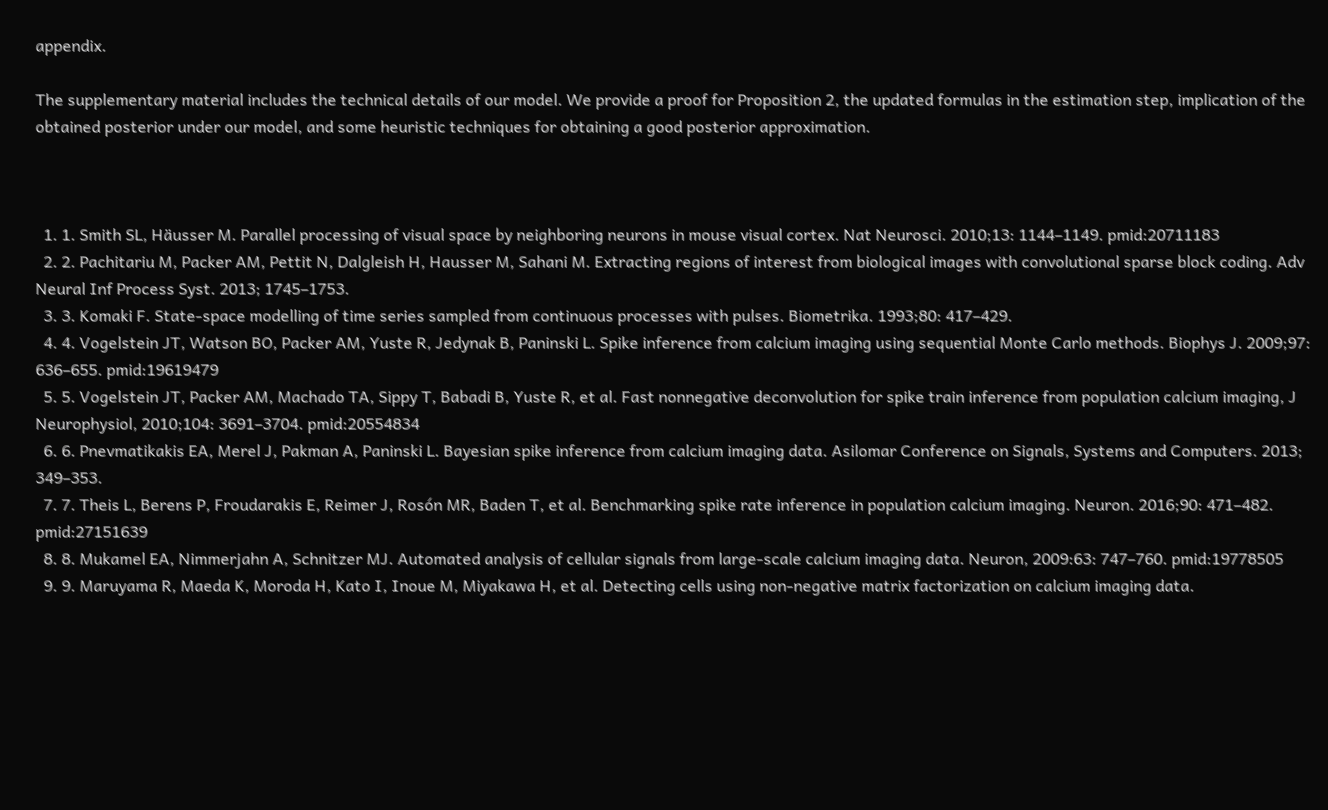appendix.

The supplementary material includes the technical details of our model. We provide a proof for Proposition 2, the updated formulas in the estimation step, implication of the obtained posterior under our model, and some heuristic techniques for obtaining a good posterior approximation.



  1. 1. Smith SL, Häusser M. Parallel processing of visual space by neighboring neurons in mouse visual cortex. Nat Neurosci. 2010;13: 1144–1149. pmid:20711183
  2. 2. Pachitariu M, Packer AM, Pettit N, Dalgleish H, Hausser M, Sahani M. Extracting regions of interest from biological images with convolutional sparse block coding. Adv Neural Inf Process Syst. 2013; 1745–1753.
  3. 3. Komaki F. State-space modelling of time series sampled from continuous processes with pulses. Biometrika. 1993;80: 417–429.
  4. 4. Vogelstein JT, Watson BO, Packer AM, Yuste R, Jedynak B, Paninski L. Spike inference from calcium imaging using sequential Monte Carlo methods. Biophys J. 2009;97: 636–655. pmid:19619479
  5. 5. Vogelstein JT, Packer AM, Machado TA, Sippy T, Babadi B, Yuste R, et al. Fast nonnegative deconvolution for spike train inference from population calcium imaging, J Neurophysiol, 2010;104: 3691–3704. pmid:20554834
  6. 6. Pnevmatikakis EA, Merel J, Pakman A, Paninski L. Bayesian spike inference from calcium imaging data. Asilomar Conference on Signals, Systems and Computers. 2013; 349–353.
  7. 7. Theis L, Berens P, Froudarakis E, Reimer J, Rosón MR, Baden T, et al. Benchmarking spike rate inference in population calcium imaging. Neuron. 2016;90: 471–482. pmid:27151639
  8. 8. Mukamel EA, Nimmerjahn A, Schnitzer MJ. Automated analysis of cellular signals from large-scale calcium imaging data. Neuron, 2009:63: 747–760. pmid:19778505
  9. 9. Maruyama R, Maeda K, Moroda H, Kato I, Inoue M, Miyakawa H, et al. Detecting cells using non-negative matrix factorization on calcium imaging data.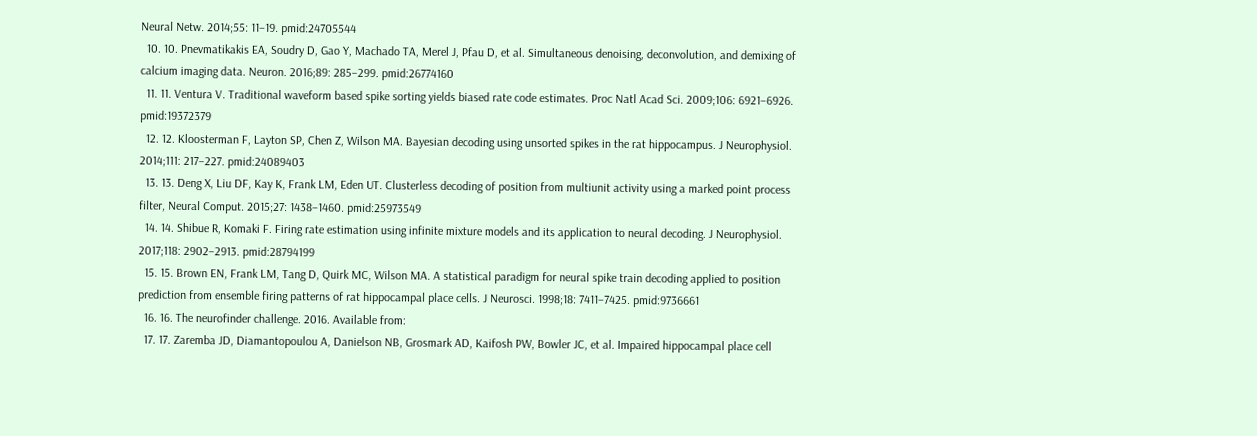Neural Netw. 2014;55: 11–19. pmid:24705544
  10. 10. Pnevmatikakis EA, Soudry D, Gao Y, Machado TA, Merel J, Pfau D, et al. Simultaneous denoising, deconvolution, and demixing of calcium imaging data. Neuron. 2016;89: 285–299. pmid:26774160
  11. 11. Ventura V. Traditional waveform based spike sorting yields biased rate code estimates. Proc Natl Acad Sci. 2009;106: 6921–6926. pmid:19372379
  12. 12. Kloosterman F, Layton SP, Chen Z, Wilson MA. Bayesian decoding using unsorted spikes in the rat hippocampus. J Neurophysiol. 2014;111: 217–227. pmid:24089403
  13. 13. Deng X, Liu DF, Kay K, Frank LM, Eden UT. Clusterless decoding of position from multiunit activity using a marked point process filter, Neural Comput. 2015;27: 1438–1460. pmid:25973549
  14. 14. Shibue R, Komaki F. Firing rate estimation using infinite mixture models and its application to neural decoding. J Neurophysiol. 2017;118: 2902–2913. pmid:28794199
  15. 15. Brown EN, Frank LM, Tang D, Quirk MC, Wilson MA. A statistical paradigm for neural spike train decoding applied to position prediction from ensemble firing patterns of rat hippocampal place cells. J Neurosci. 1998;18: 7411–7425. pmid:9736661
  16. 16. The neurofinder challenge. 2016. Available from:
  17. 17. Zaremba JD, Diamantopoulou A, Danielson NB, Grosmark AD, Kaifosh PW, Bowler JC, et al. Impaired hippocampal place cell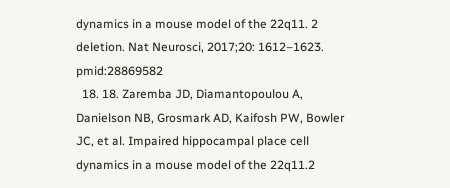dynamics in a mouse model of the 22q11. 2 deletion. Nat Neurosci, 2017;20: 1612–1623. pmid:28869582
  18. 18. Zaremba JD, Diamantopoulou A, Danielson NB, Grosmark AD, Kaifosh PW, Bowler JC, et al. Impaired hippocampal place cell dynamics in a mouse model of the 22q11.2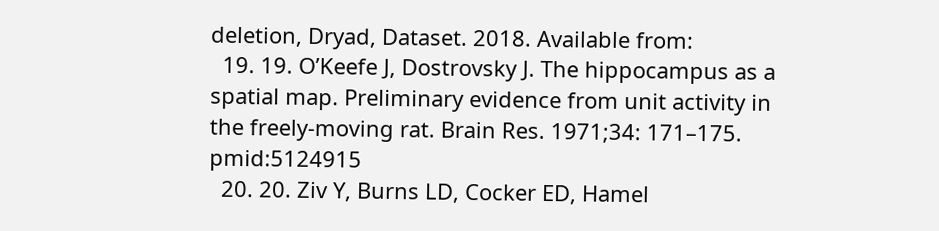deletion, Dryad, Dataset. 2018. Available from:
  19. 19. O’Keefe J, Dostrovsky J. The hippocampus as a spatial map. Preliminary evidence from unit activity in the freely-moving rat. Brain Res. 1971;34: 171–175. pmid:5124915
  20. 20. Ziv Y, Burns LD, Cocker ED, Hamel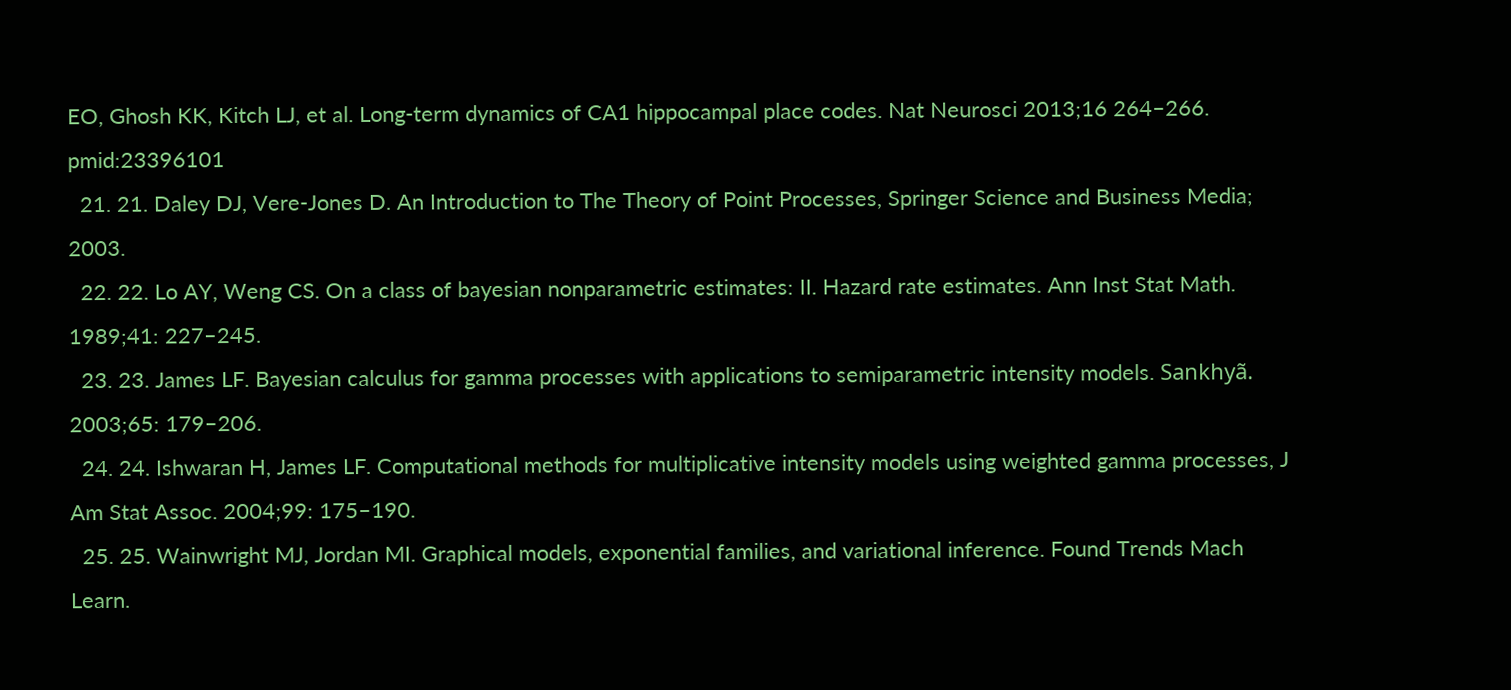EO, Ghosh KK, Kitch LJ, et al. Long-term dynamics of CA1 hippocampal place codes. Nat Neurosci 2013;16 264–266. pmid:23396101
  21. 21. Daley DJ, Vere-Jones D. An Introduction to The Theory of Point Processes, Springer Science and Business Media; 2003.
  22. 22. Lo AY, Weng CS. On a class of bayesian nonparametric estimates: II. Hazard rate estimates. Ann Inst Stat Math. 1989;41: 227–245.
  23. 23. James LF. Bayesian calculus for gamma processes with applications to semiparametric intensity models. Sankhyã. 2003;65: 179–206.
  24. 24. Ishwaran H, James LF. Computational methods for multiplicative intensity models using weighted gamma processes, J Am Stat Assoc. 2004;99: 175–190.
  25. 25. Wainwright MJ, Jordan MI. Graphical models, exponential families, and variational inference. Found Trends Mach Learn.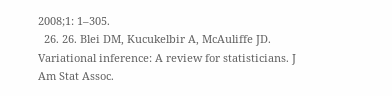2008;1: 1–305.
  26. 26. Blei DM, Kucukelbir A, McAuliffe JD. Variational inference: A review for statisticians. J Am Stat Assoc.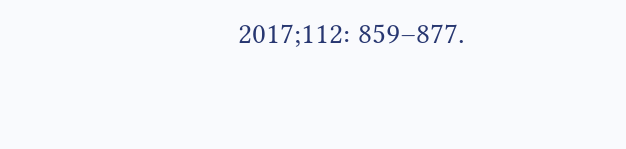2017;112: 859–877.